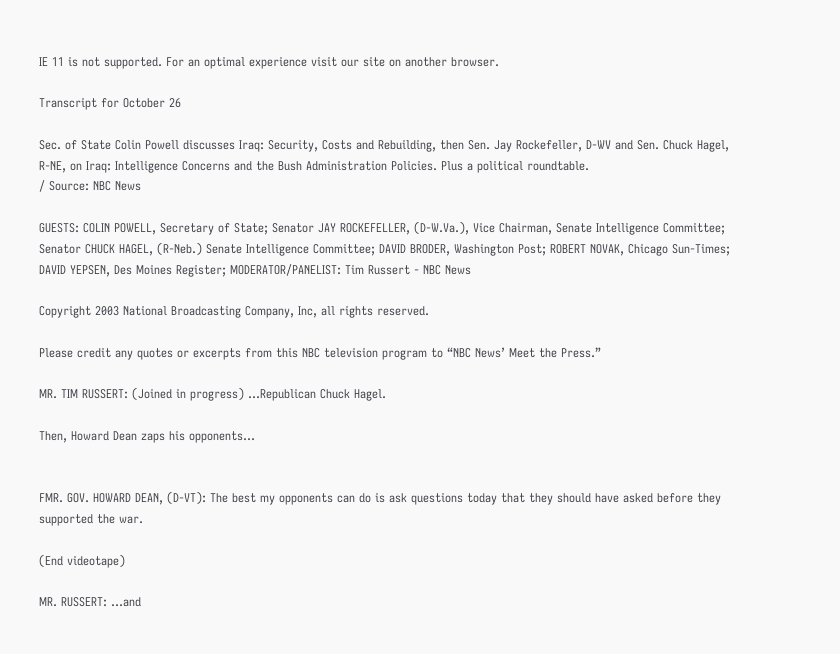IE 11 is not supported. For an optimal experience visit our site on another browser.

Transcript for October 26

Sec. of State Colin Powell discusses Iraq: Security, Costs and Rebuilding, then Sen. Jay Rockefeller, D-WV and Sen. Chuck Hagel, R-NE, on Iraq: Intelligence Concerns and the Bush Administration Policies. Plus a political roundtable.
/ Source: NBC News

GUESTS: COLIN POWELL, Secretary of State; Senator JAY ROCKEFELLER, (D-W.Va.), Vice Chairman, Senate Intelligence Committee; Senator CHUCK HAGEL, (R-Neb.) Senate Intelligence Committee; DAVID BRODER, Washington Post; ROBERT NOVAK, Chicago Sun-Times; DAVID YEPSEN, Des Moines Register; MODERATOR/PANELIST: Tim Russert - NBC News

Copyright 2003 National Broadcasting Company, Inc, all rights reserved.

Please credit any quotes or excerpts from this NBC television program to “NBC News’ Meet the Press.”

MR. TIM RUSSERT: (Joined in progress) ...Republican Chuck Hagel.

Then, Howard Dean zaps his opponents...


FMR. GOV. HOWARD DEAN, (D-VT): The best my opponents can do is ask questions today that they should have asked before they supported the war.

(End videotape)

MR. RUSSERT: ...and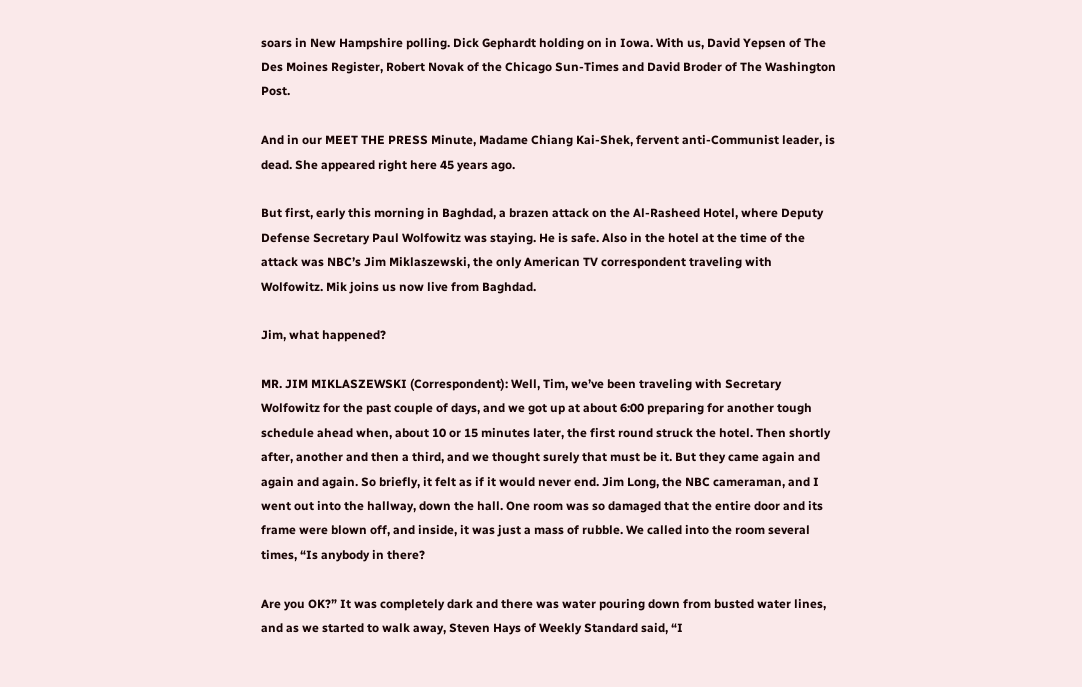soars in New Hampshire polling. Dick Gephardt holding on in Iowa. With us, David Yepsen of The Des Moines Register, Robert Novak of the Chicago Sun-Times and David Broder of The Washington Post.

And in our MEET THE PRESS Minute, Madame Chiang Kai-Shek, fervent anti-Communist leader, is dead. She appeared right here 45 years ago.

But first, early this morning in Baghdad, a brazen attack on the Al-Rasheed Hotel, where Deputy Defense Secretary Paul Wolfowitz was staying. He is safe. Also in the hotel at the time of the attack was NBC’s Jim Miklaszewski, the only American TV correspondent traveling with Wolfowitz. Mik joins us now live from Baghdad.

Jim, what happened?

MR. JIM MIKLASZEWSKI (Correspondent): Well, Tim, we’ve been traveling with Secretary Wolfowitz for the past couple of days, and we got up at about 6:00 preparing for another tough schedule ahead when, about 10 or 15 minutes later, the first round struck the hotel. Then shortly after, another and then a third, and we thought surely that must be it. But they came again and again and again. So briefly, it felt as if it would never end. Jim Long, the NBC cameraman, and I went out into the hallway, down the hall. One room was so damaged that the entire door and its frame were blown off, and inside, it was just a mass of rubble. We called into the room several times, “Is anybody in there?

Are you OK?” It was completely dark and there was water pouring down from busted water lines, and as we started to walk away, Steven Hays of Weekly Standard said, “I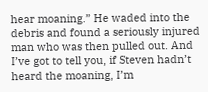hear moaning.” He waded into the debris and found a seriously injured man who was then pulled out. And I’ve got to tell you, if Steven hadn’t heard the moaning, I’m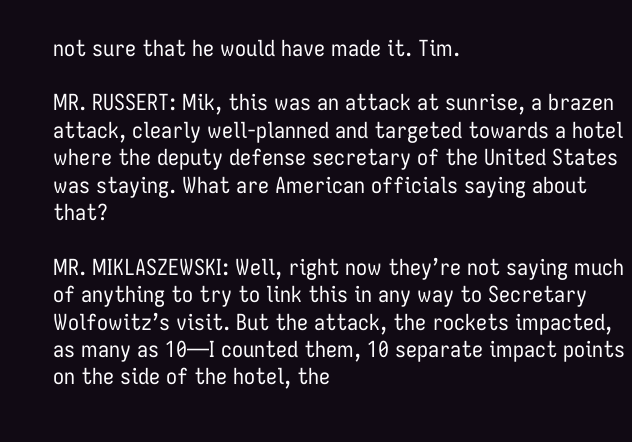not sure that he would have made it. Tim.

MR. RUSSERT: Mik, this was an attack at sunrise, a brazen attack, clearly well-planned and targeted towards a hotel where the deputy defense secretary of the United States was staying. What are American officials saying about that?

MR. MIKLASZEWSKI: Well, right now they’re not saying much of anything to try to link this in any way to Secretary Wolfowitz’s visit. But the attack, the rockets impacted, as many as 10—I counted them, 10 separate impact points on the side of the hotel, the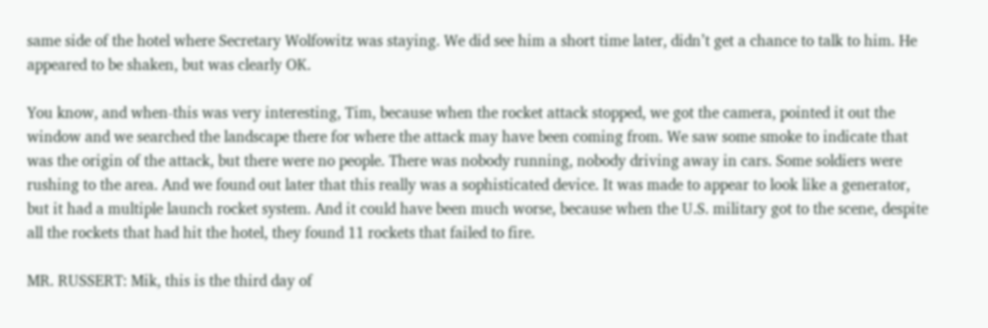same side of the hotel where Secretary Wolfowitz was staying. We did see him a short time later, didn’t get a chance to talk to him. He appeared to be shaken, but was clearly OK.

You know, and when-this was very interesting, Tim, because when the rocket attack stopped, we got the camera, pointed it out the window and we searched the landscape there for where the attack may have been coming from. We saw some smoke to indicate that was the origin of the attack, but there were no people. There was nobody running, nobody driving away in cars. Some soldiers were rushing to the area. And we found out later that this really was a sophisticated device. It was made to appear to look like a generator, but it had a multiple launch rocket system. And it could have been much worse, because when the U.S. military got to the scene, despite all the rockets that had hit the hotel, they found 11 rockets that failed to fire.

MR. RUSSERT: Mik, this is the third day of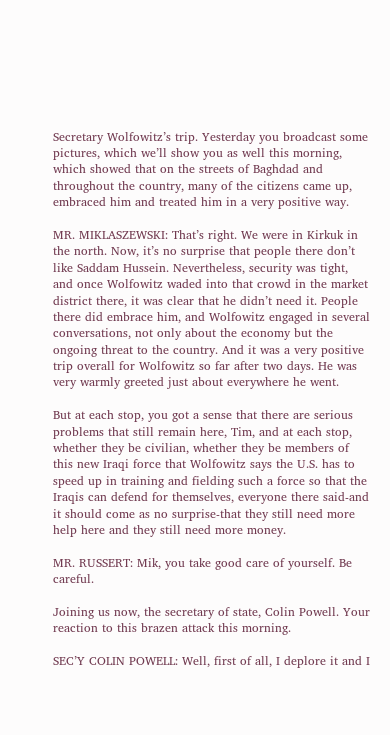Secretary Wolfowitz’s trip. Yesterday you broadcast some pictures, which we’ll show you as well this morning, which showed that on the streets of Baghdad and throughout the country, many of the citizens came up, embraced him and treated him in a very positive way.

MR. MIKLASZEWSKI: That’s right. We were in Kirkuk in the north. Now, it’s no surprise that people there don’t like Saddam Hussein. Nevertheless, security was tight, and once Wolfowitz waded into that crowd in the market district there, it was clear that he didn’t need it. People there did embrace him, and Wolfowitz engaged in several conversations, not only about the economy but the ongoing threat to the country. And it was a very positive trip overall for Wolfowitz so far after two days. He was very warmly greeted just about everywhere he went.

But at each stop, you got a sense that there are serious problems that still remain here, Tim, and at each stop, whether they be civilian, whether they be members of this new Iraqi force that Wolfowitz says the U.S. has to speed up in training and fielding such a force so that the Iraqis can defend for themselves, everyone there said-and it should come as no surprise-that they still need more help here and they still need more money.

MR. RUSSERT: Mik, you take good care of yourself. Be careful.

Joining us now, the secretary of state, Colin Powell. Your reaction to this brazen attack this morning.

SEC’Y COLIN POWELL: Well, first of all, I deplore it and I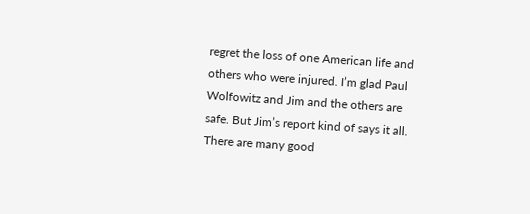regret the loss of one American life and others who were injured. I’m glad Paul Wolfowitz and Jim and the others are safe. But Jim’s report kind of says it all. There are many good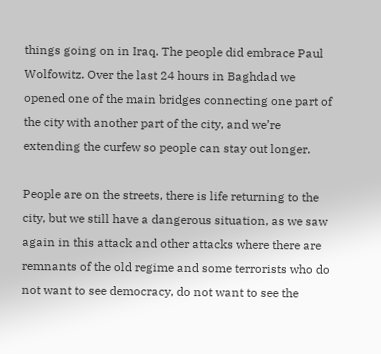things going on in Iraq. The people did embrace Paul Wolfowitz. Over the last 24 hours in Baghdad we opened one of the main bridges connecting one part of the city with another part of the city, and we’re extending the curfew so people can stay out longer.

People are on the streets, there is life returning to the city, but we still have a dangerous situation, as we saw again in this attack and other attacks where there are remnants of the old regime and some terrorists who do not want to see democracy, do not want to see the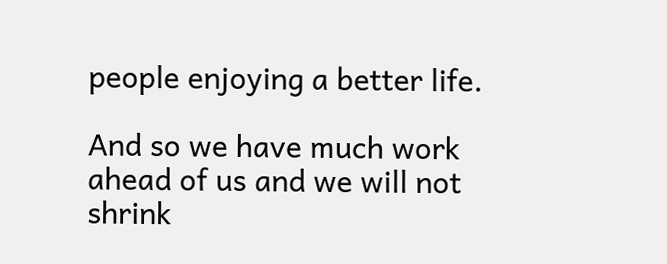people enjoying a better life.

And so we have much work ahead of us and we will not shrink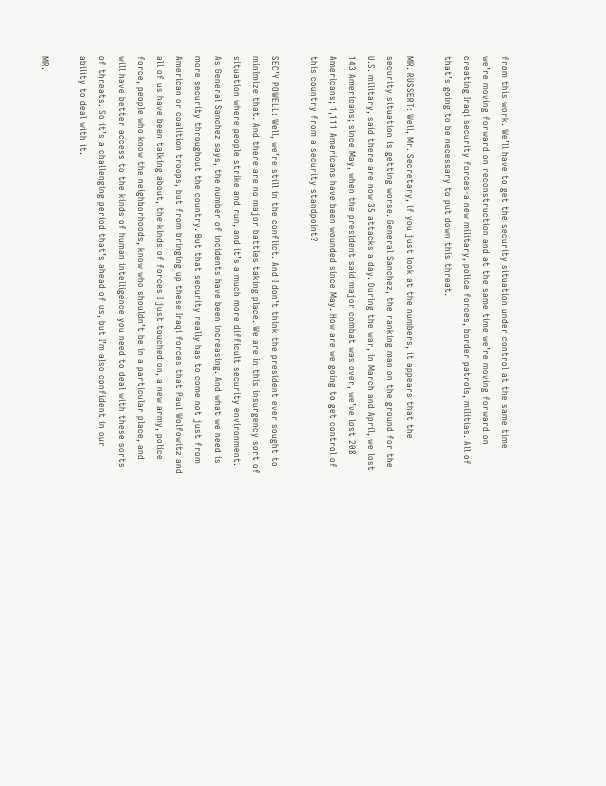from this work. We’ll have to get the security situation under control at the same time we’re moving forward on reconstruction and at the same time we’re moving forward on creating Iraqi security forces-a new military, police forces, border patrols, militias. All of that’s going to be necessary to put down this threat.

MR. RUSSERT: Well, Mr. Secretary, if you just look at the numbers, it appears that the security situation is getting worse. General Sanchez, the ranking man on the ground for the U.S. military, said there are now 35 attacks a day. During the war, in March and April, we lost 143 Americans; since May, when the president said major combat was over, we’ve lost 208 Americans; 1,111 Americans have been wounded since May. How are we going to get control of this country from a security standpoint?

SEC’Y POWELL: Well, we’re still in the conflict. And I don’t think the president ever sought to minimize that. And there are no major battles taking place. We are in this insurgency sort of situation where people strike and run, and it’s a much more difficult security environment. As General Sanchez says, the number of incidents have been increasing. And what we need is more security throughout the country. But that security really has to come not just from American or coalition troops, but from bringing up these Iraqi forces that Paul Wolfowitz and all of us have been talking about, the kinds of forces I just touched on, a new army, police force, people who know the neighborhoods, know who shouldn’t be in a particular place, and will have better access to the kinds of human intelligence you need to deal with these sorts of threats. So it’s a challenging period that’s ahead of us, but I’m also confident in our ability to deal with it.

MR.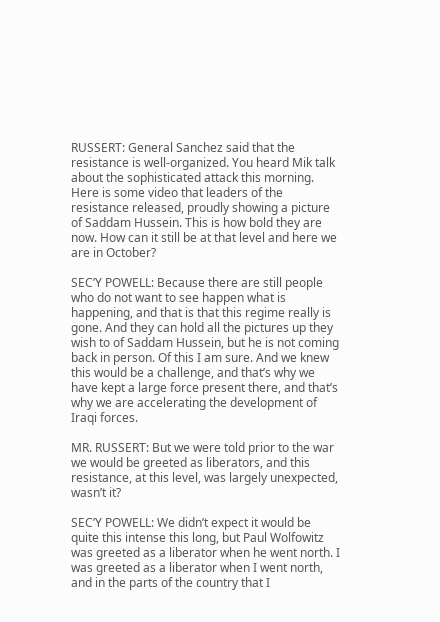RUSSERT: General Sanchez said that the resistance is well-organized. You heard Mik talk about the sophisticated attack this morning. Here is some video that leaders of the resistance released, proudly showing a picture of Saddam Hussein. This is how bold they are now. How can it still be at that level and here we are in October?

SEC’Y POWELL: Because there are still people who do not want to see happen what is happening, and that is that this regime really is gone. And they can hold all the pictures up they wish to of Saddam Hussein, but he is not coming back in person. Of this I am sure. And we knew this would be a challenge, and that’s why we have kept a large force present there, and that’s why we are accelerating the development of Iraqi forces.

MR. RUSSERT: But we were told prior to the war we would be greeted as liberators, and this resistance, at this level, was largely unexpected, wasn’t it?

SEC’Y POWELL: We didn’t expect it would be quite this intense this long, but Paul Wolfowitz was greeted as a liberator when he went north. I was greeted as a liberator when I went north, and in the parts of the country that I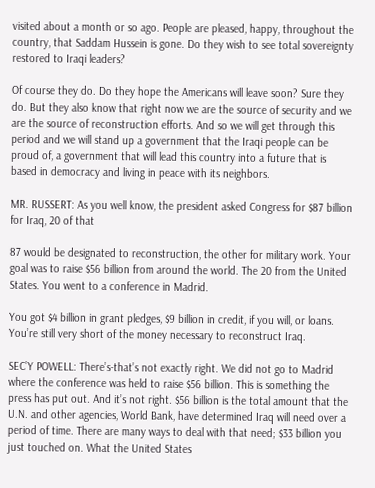visited about a month or so ago. People are pleased, happy, throughout the country, that Saddam Hussein is gone. Do they wish to see total sovereignty restored to Iraqi leaders?

Of course they do. Do they hope the Americans will leave soon? Sure they do. But they also know that right now we are the source of security and we are the source of reconstruction efforts. And so we will get through this period and we will stand up a government that the Iraqi people can be proud of, a government that will lead this country into a future that is based in democracy and living in peace with its neighbors.

MR. RUSSERT: As you well know, the president asked Congress for $87 billion for Iraq, 20 of that

87 would be designated to reconstruction, the other for military work. Your goal was to raise $56 billion from around the world. The 20 from the United States. You went to a conference in Madrid.

You got $4 billion in grant pledges, $9 billion in credit, if you will, or loans. You’re still very short of the money necessary to reconstruct Iraq.

SEC’Y POWELL: There’s-that’s not exactly right. We did not go to Madrid where the conference was held to raise $56 billion. This is something the press has put out. And it’s not right. $56 billion is the total amount that the U.N. and other agencies, World Bank, have determined Iraq will need over a period of time. There are many ways to deal with that need; $33 billion you just touched on. What the United States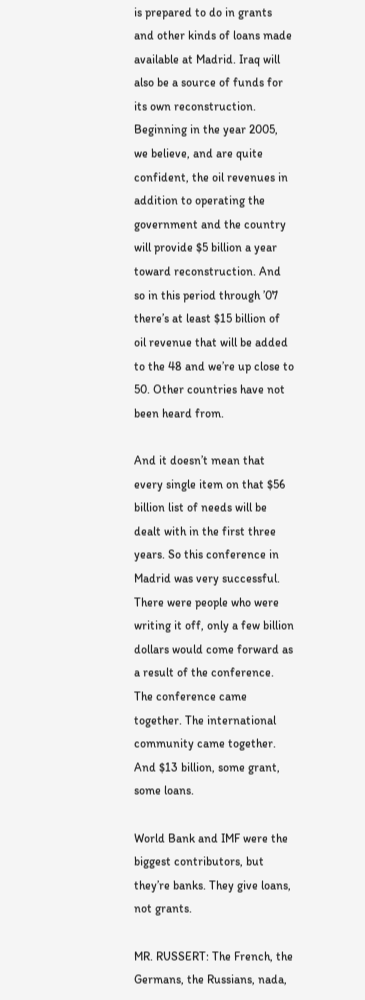is prepared to do in grants and other kinds of loans made available at Madrid. Iraq will also be a source of funds for its own reconstruction. Beginning in the year 2005, we believe, and are quite confident, the oil revenues in addition to operating the government and the country will provide $5 billion a year toward reconstruction. And so in this period through ’07 there’s at least $15 billion of oil revenue that will be added to the 48 and we’re up close to 50. Other countries have not been heard from.

And it doesn’t mean that every single item on that $56 billion list of needs will be dealt with in the first three years. So this conference in Madrid was very successful. There were people who were writing it off, only a few billion dollars would come forward as a result of the conference. The conference came together. The international community came together. And $13 billion, some grant, some loans.

World Bank and IMF were the biggest contributors, but they’re banks. They give loans, not grants.

MR. RUSSERT: The French, the Germans, the Russians, nada,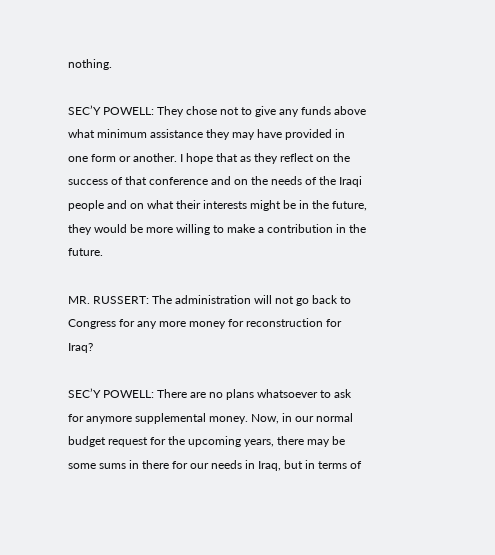nothing.

SEC’Y POWELL: They chose not to give any funds above what minimum assistance they may have provided in one form or another. I hope that as they reflect on the success of that conference and on the needs of the Iraqi people and on what their interests might be in the future, they would be more willing to make a contribution in the future.

MR. RUSSERT: The administration will not go back to Congress for any more money for reconstruction for Iraq?

SEC’Y POWELL: There are no plans whatsoever to ask for anymore supplemental money. Now, in our normal budget request for the upcoming years, there may be some sums in there for our needs in Iraq, but in terms of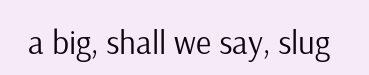a big, shall we say, slug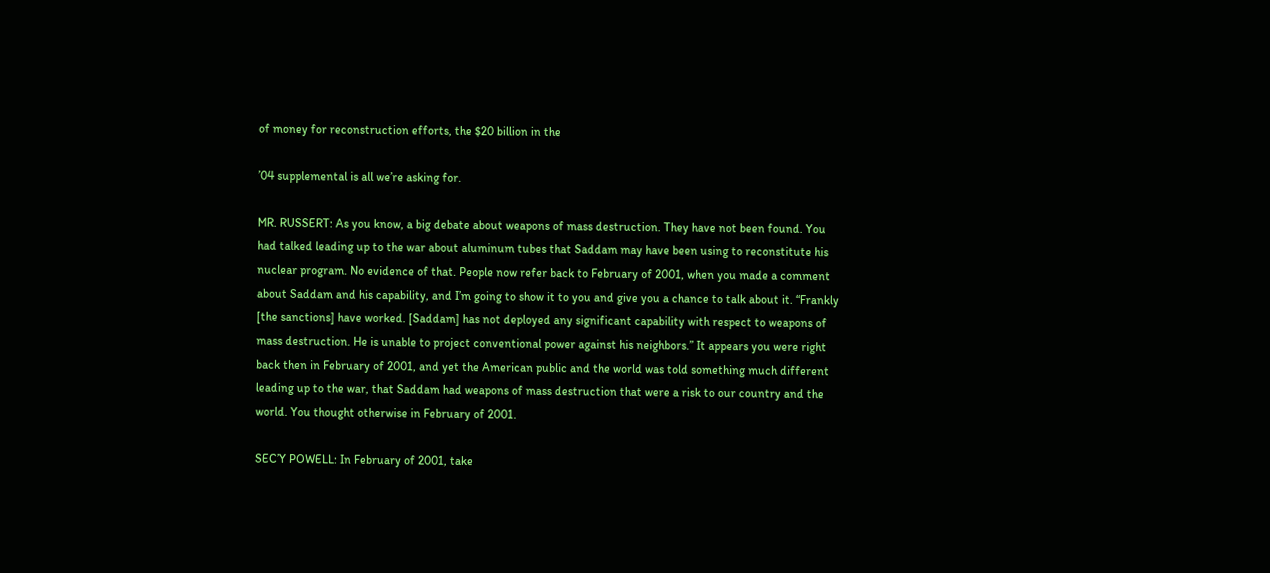of money for reconstruction efforts, the $20 billion in the

’04 supplemental is all we’re asking for.

MR. RUSSERT: As you know, a big debate about weapons of mass destruction. They have not been found. You had talked leading up to the war about aluminum tubes that Saddam may have been using to reconstitute his nuclear program. No evidence of that. People now refer back to February of 2001, when you made a comment about Saddam and his capability, and I’m going to show it to you and give you a chance to talk about it. “Frankly [the sanctions] have worked. [Saddam] has not deployed any significant capability with respect to weapons of mass destruction. He is unable to project conventional power against his neighbors.” It appears you were right back then in February of 2001, and yet the American public and the world was told something much different leading up to the war, that Saddam had weapons of mass destruction that were a risk to our country and the world. You thought otherwise in February of 2001.

SEC’Y POWELL: In February of 2001, take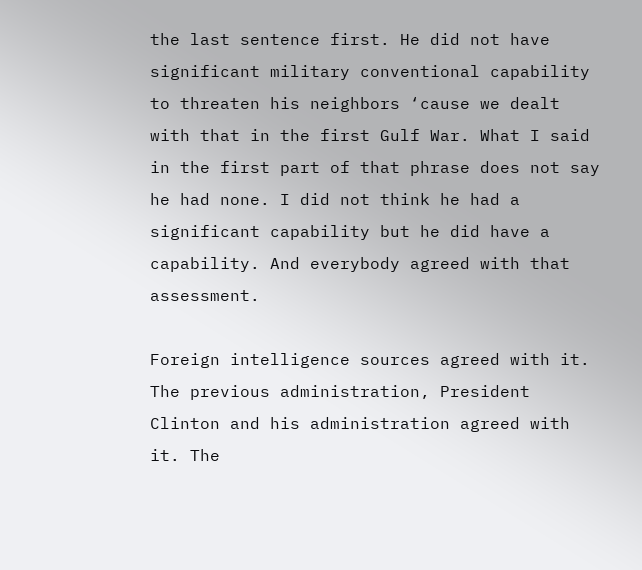the last sentence first. He did not have significant military conventional capability to threaten his neighbors ‘cause we dealt with that in the first Gulf War. What I said in the first part of that phrase does not say he had none. I did not think he had a significant capability but he did have a capability. And everybody agreed with that assessment.

Foreign intelligence sources agreed with it. The previous administration, President Clinton and his administration agreed with it. The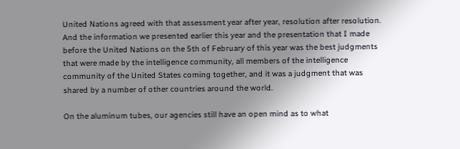United Nations agreed with that assessment year after year, resolution after resolution. And the information we presented earlier this year and the presentation that I made before the United Nations on the 5th of February of this year was the best judgments that were made by the intelligence community, all members of the intelligence community of the United States coming together, and it was a judgment that was shared by a number of other countries around the world.

On the aluminum tubes, our agencies still have an open mind as to what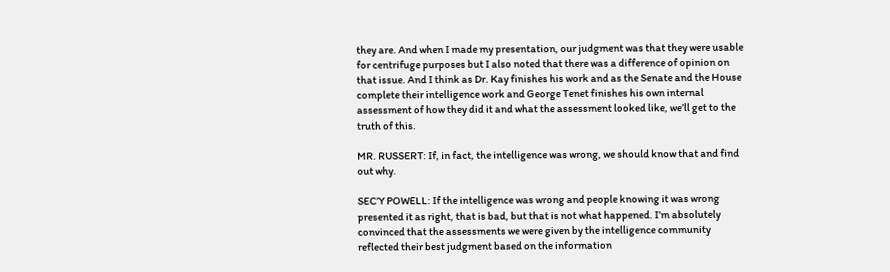they are. And when I made my presentation, our judgment was that they were usable for centrifuge purposes but I also noted that there was a difference of opinion on that issue. And I think as Dr. Kay finishes his work and as the Senate and the House complete their intelligence work and George Tenet finishes his own internal assessment of how they did it and what the assessment looked like, we’ll get to the truth of this.

MR. RUSSERT: If, in fact, the intelligence was wrong, we should know that and find out why.

SEC’Y POWELL: If the intelligence was wrong and people knowing it was wrong presented it as right, that is bad, but that is not what happened. I’m absolutely convinced that the assessments we were given by the intelligence community reflected their best judgment based on the information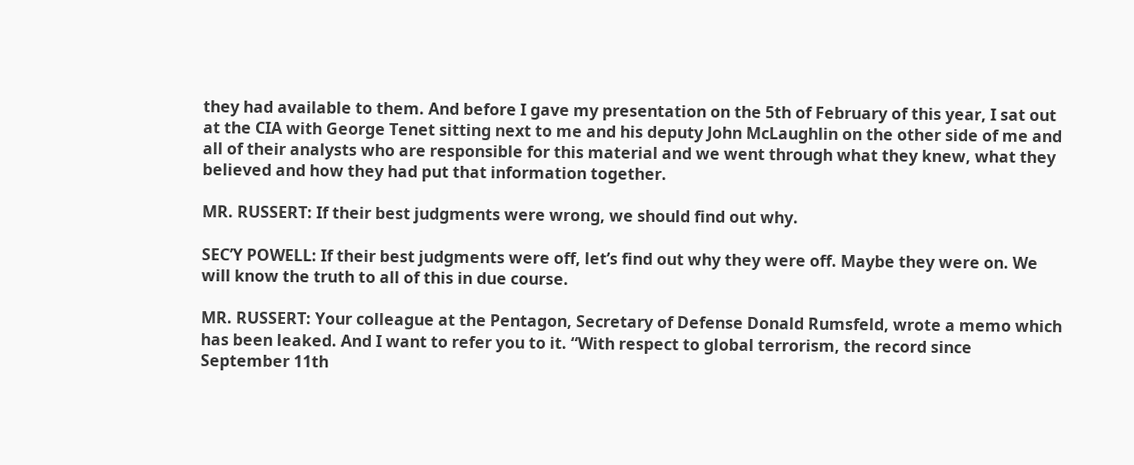they had available to them. And before I gave my presentation on the 5th of February of this year, I sat out at the CIA with George Tenet sitting next to me and his deputy John McLaughlin on the other side of me and all of their analysts who are responsible for this material and we went through what they knew, what they believed and how they had put that information together.

MR. RUSSERT: If their best judgments were wrong, we should find out why.

SEC’Y POWELL: If their best judgments were off, let’s find out why they were off. Maybe they were on. We will know the truth to all of this in due course.

MR. RUSSERT: Your colleague at the Pentagon, Secretary of Defense Donald Rumsfeld, wrote a memo which has been leaked. And I want to refer you to it. “With respect to global terrorism, the record since September 11th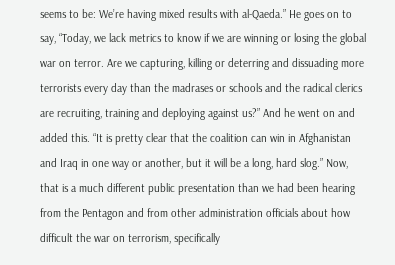seems to be: We’re having mixed results with al-Qaeda.” He goes on to say, “Today, we lack metrics to know if we are winning or losing the global war on terror. Are we capturing, killing or deterring and dissuading more terrorists every day than the madrases or schools and the radical clerics are recruiting, training and deploying against us?” And he went on and added this. “It is pretty clear that the coalition can win in Afghanistan and Iraq in one way or another, but it will be a long, hard slog.” Now, that is a much different public presentation than we had been hearing from the Pentagon and from other administration officials about how difficult the war on terrorism, specifically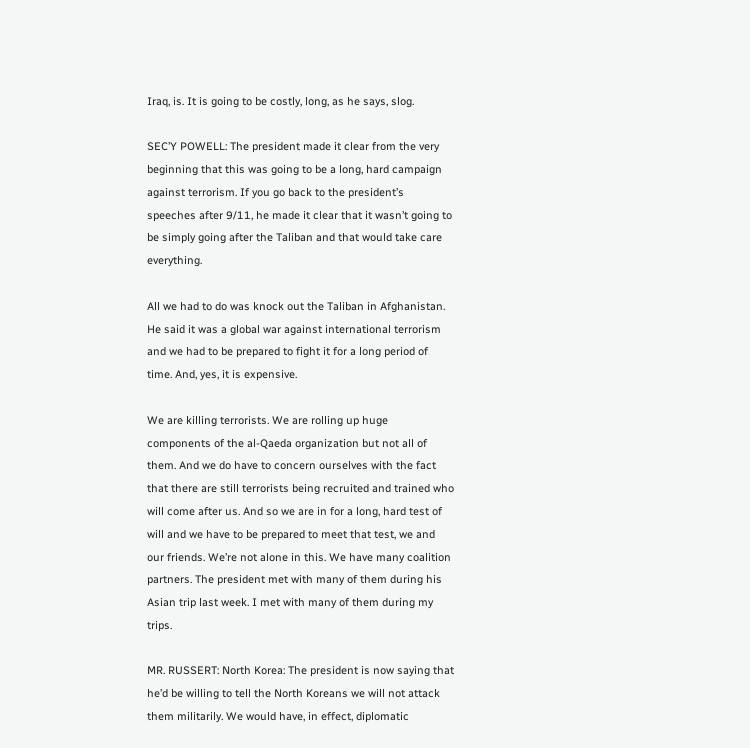Iraq, is. It is going to be costly, long, as he says, slog.

SEC’Y POWELL: The president made it clear from the very beginning that this was going to be a long, hard campaign against terrorism. If you go back to the president’s speeches after 9/11, he made it clear that it wasn’t going to be simply going after the Taliban and that would take care everything.

All we had to do was knock out the Taliban in Afghanistan. He said it was a global war against international terrorism and we had to be prepared to fight it for a long period of time. And, yes, it is expensive.

We are killing terrorists. We are rolling up huge components of the al-Qaeda organization but not all of them. And we do have to concern ourselves with the fact that there are still terrorists being recruited and trained who will come after us. And so we are in for a long, hard test of will and we have to be prepared to meet that test, we and our friends. We’re not alone in this. We have many coalition partners. The president met with many of them during his Asian trip last week. I met with many of them during my trips.

MR. RUSSERT: North Korea: The president is now saying that he’d be willing to tell the North Koreans we will not attack them militarily. We would have, in effect, diplomatic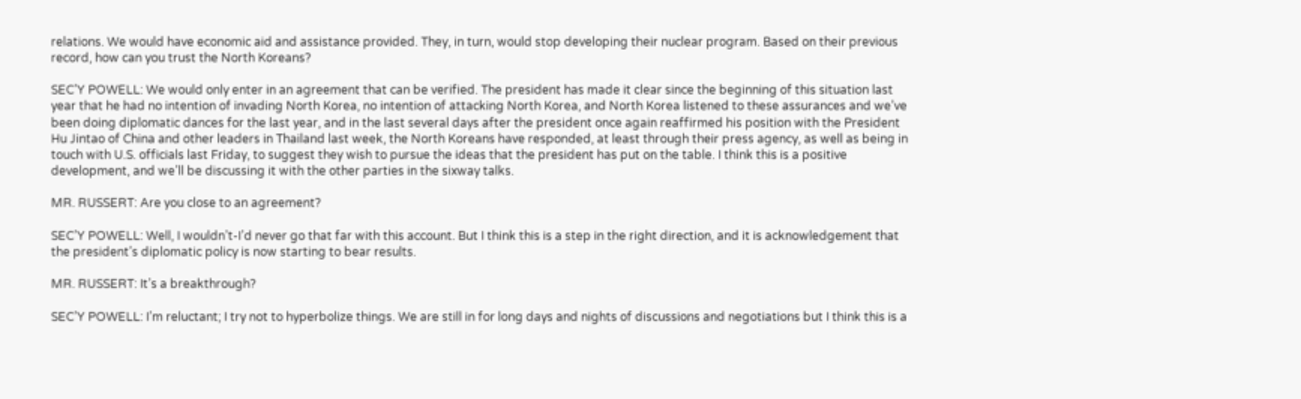relations. We would have economic aid and assistance provided. They, in turn, would stop developing their nuclear program. Based on their previous record, how can you trust the North Koreans?

SEC’Y POWELL: We would only enter in an agreement that can be verified. The president has made it clear since the beginning of this situation last year that he had no intention of invading North Korea, no intention of attacking North Korea, and North Korea listened to these assurances and we’ve been doing diplomatic dances for the last year, and in the last several days after the president once again reaffirmed his position with the President Hu Jintao of China and other leaders in Thailand last week, the North Koreans have responded, at least through their press agency, as well as being in touch with U.S. officials last Friday, to suggest they wish to pursue the ideas that the president has put on the table. I think this is a positive development, and we’ll be discussing it with the other parties in the sixway talks.

MR. RUSSERT: Are you close to an agreement?

SEC’Y POWELL: Well, I wouldn’t-I’d never go that far with this account. But I think this is a step in the right direction, and it is acknowledgement that the president’s diplomatic policy is now starting to bear results.

MR. RUSSERT: It’s a breakthrough?

SEC’Y POWELL: I’m reluctant; I try not to hyperbolize things. We are still in for long days and nights of discussions and negotiations but I think this is a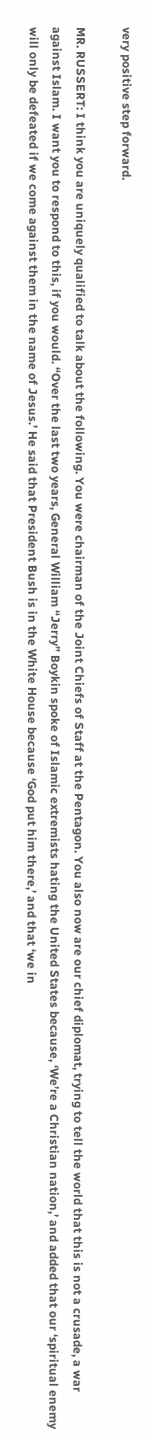very positive step forward.

MR. RUSSERT: I think you are uniquely qualified to talk about the following. You were chairman of the Joint Chiefs of Staff at the Pentagon. You also now are our chief diplomat, trying to tell the world that this is not a crusade, a war against Islam. I want you to respond to this, if you would. “Over the last two years, General William “Jerry” Boykin spoke of Islamic extremists hating the United States because, ‘We’re a Christian nation,’ and added that our ‘spiritual enemy will only be defeated if we come against them in the name of Jesus.’ He said that President Bush is in the White House because ‘God put him there,’ and that ‘we in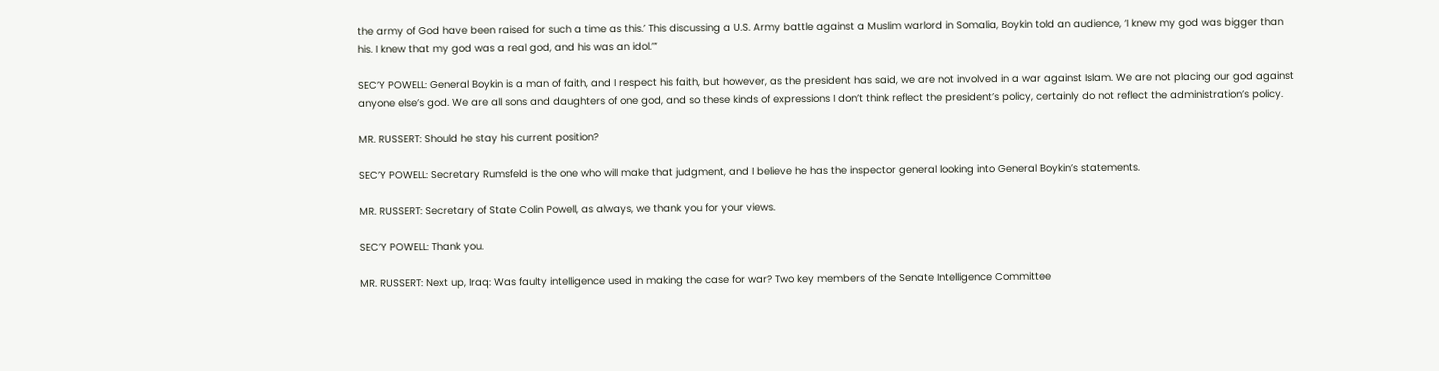the army of God have been raised for such a time as this.’ This discussing a U.S. Army battle against a Muslim warlord in Somalia, Boykin told an audience, ‘I knew my god was bigger than his. I knew that my god was a real god, and his was an idol.’”

SEC’Y POWELL: General Boykin is a man of faith, and I respect his faith, but however, as the president has said, we are not involved in a war against Islam. We are not placing our god against anyone else’s god. We are all sons and daughters of one god, and so these kinds of expressions I don’t think reflect the president’s policy, certainly do not reflect the administration’s policy.

MR. RUSSERT: Should he stay his current position?

SEC’Y POWELL: Secretary Rumsfeld is the one who will make that judgment, and I believe he has the inspector general looking into General Boykin’s statements.

MR. RUSSERT: Secretary of State Colin Powell, as always, we thank you for your views.

SEC’Y POWELL: Thank you.

MR. RUSSERT: Next up, Iraq: Was faulty intelligence used in making the case for war? Two key members of the Senate Intelligence Committee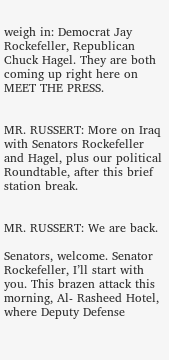weigh in: Democrat Jay Rockefeller, Republican Chuck Hagel. They are both coming up right here on MEET THE PRESS.


MR. RUSSERT: More on Iraq with Senators Rockefeller and Hagel, plus our political Roundtable, after this brief station break.


MR. RUSSERT: We are back.

Senators, welcome. Senator Rockefeller, I’ll start with you. This brazen attack this morning, Al- Rasheed Hotel, where Deputy Defense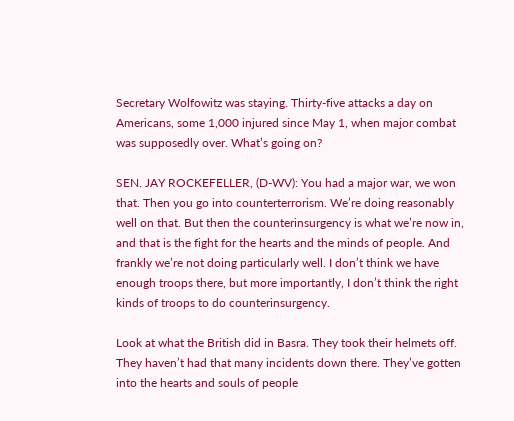Secretary Wolfowitz was staying. Thirty-five attacks a day on Americans, some 1,000 injured since May 1, when major combat was supposedly over. What’s going on?

SEN. JAY ROCKEFELLER, (D-WV): You had a major war, we won that. Then you go into counterterrorism. We’re doing reasonably well on that. But then the counterinsurgency is what we’re now in, and that is the fight for the hearts and the minds of people. And frankly we’re not doing particularly well. I don’t think we have enough troops there, but more importantly, I don’t think the right kinds of troops to do counterinsurgency.

Look at what the British did in Basra. They took their helmets off. They haven’t had that many incidents down there. They’ve gotten into the hearts and souls of people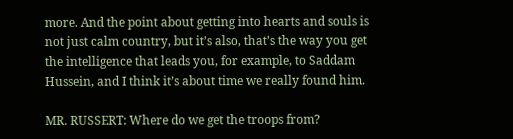more. And the point about getting into hearts and souls is not just calm country, but it’s also, that’s the way you get the intelligence that leads you, for example, to Saddam Hussein, and I think it’s about time we really found him.

MR. RUSSERT: Where do we get the troops from?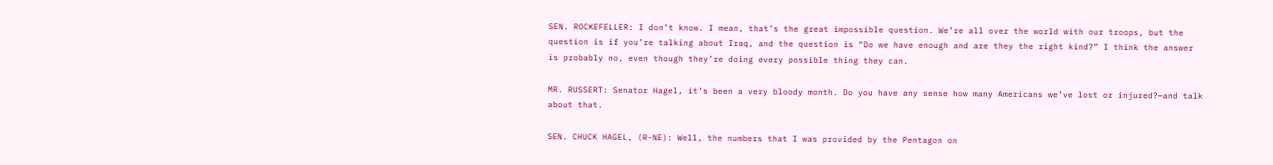SEN. ROCKEFELLER: I don’t know. I mean, that’s the great impossible question. We’re all over the world with our troops, but the question is if you’re talking about Iraq, and the question is “Do we have enough and are they the right kind?” I think the answer is probably no, even though they’re doing every possible thing they can.

MR. RUSSERT: Senator Hagel, it’s been a very bloody month. Do you have any sense how many Americans we’ve lost or injured?—and talk about that.

SEN. CHUCK HAGEL, (R-NE): Well, the numbers that I was provided by the Pentagon on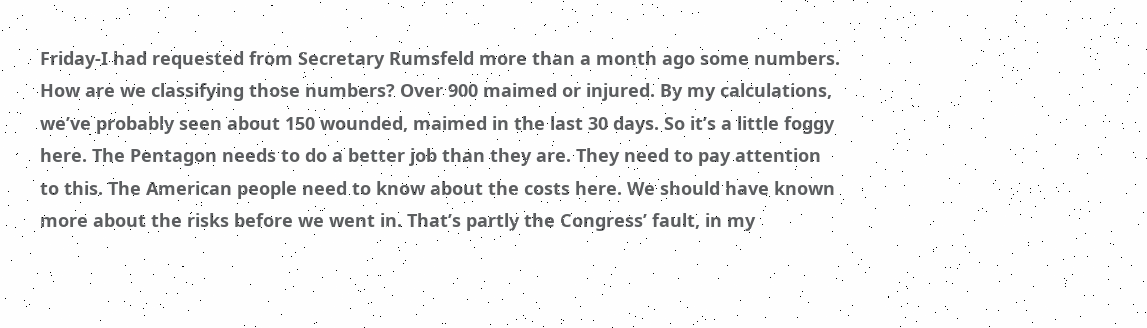Friday-I had requested from Secretary Rumsfeld more than a month ago some numbers. How are we classifying those numbers? Over 900 maimed or injured. By my calculations, we’ve probably seen about 150 wounded, maimed in the last 30 days. So it’s a little foggy here. The Pentagon needs to do a better job than they are. They need to pay attention to this. The American people need to know about the costs here. We should have known more about the risks before we went in. That’s partly the Congress’ fault, in my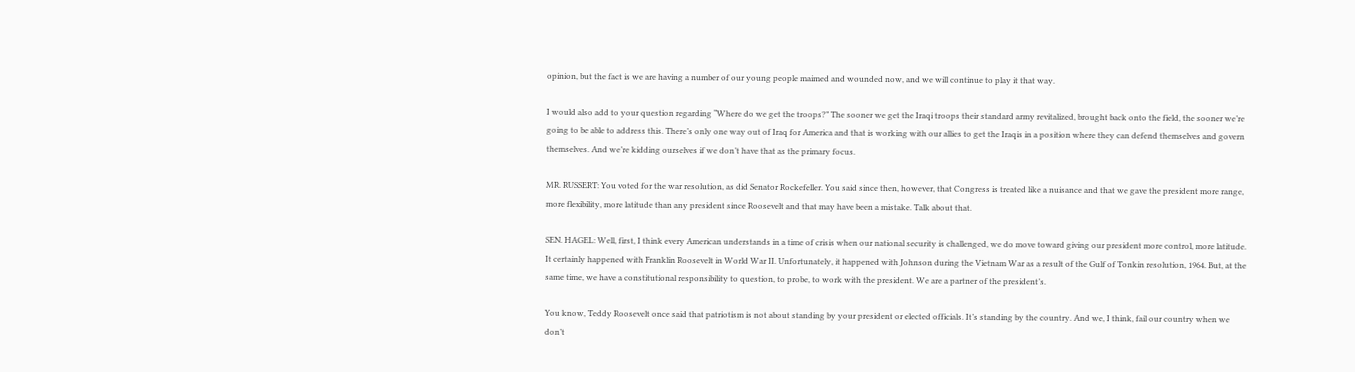opinion, but the fact is we are having a number of our young people maimed and wounded now, and we will continue to play it that way.

I would also add to your question regarding “Where do we get the troops?” The sooner we get the Iraqi troops their standard army revitalized, brought back onto the field, the sooner we’re going to be able to address this. There’s only one way out of Iraq for America and that is working with our allies to get the Iraqis in a position where they can defend themselves and govern themselves. And we’re kidding ourselves if we don’t have that as the primary focus.

MR. RUSSERT: You voted for the war resolution, as did Senator Rockefeller. You said since then, however, that Congress is treated like a nuisance and that we gave the president more range, more flexibility, more latitude than any president since Roosevelt and that may have been a mistake. Talk about that.

SEN. HAGEL: Well, first, I think every American understands in a time of crisis when our national security is challenged, we do move toward giving our president more control, more latitude. It certainly happened with Franklin Roosevelt in World War II. Unfortunately, it happened with Johnson during the Vietnam War as a result of the Gulf of Tonkin resolution, 1964. But, at the same time, we have a constitutional responsibility to question, to probe, to work with the president. We are a partner of the president’s.

You know, Teddy Roosevelt once said that patriotism is not about standing by your president or elected officials. It’s standing by the country. And we, I think, fail our country when we don’t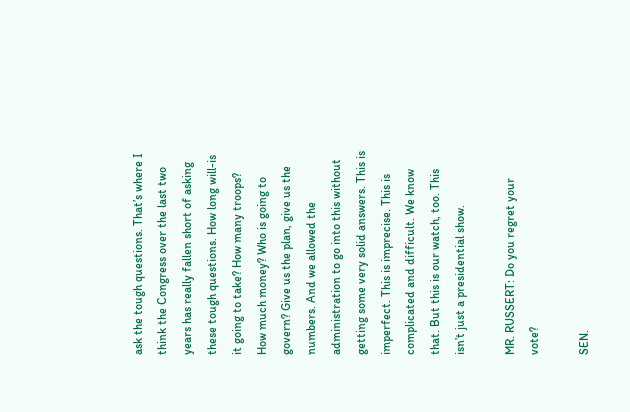ask the tough questions. That’s where I think the Congress over the last two years has really fallen short of asking these tough questions. How long will-is it going to take? How many troops? How much money? Who is going to govern? Give us the plan, give us the numbers. And we allowed the administration to go into this without getting some very solid answers. This is imperfect. This is imprecise. This is complicated and difficult. We know that. But this is our watch, too. This isn’t just a presidential show.

MR. RUSSERT: Do you regret your vote?

SEN.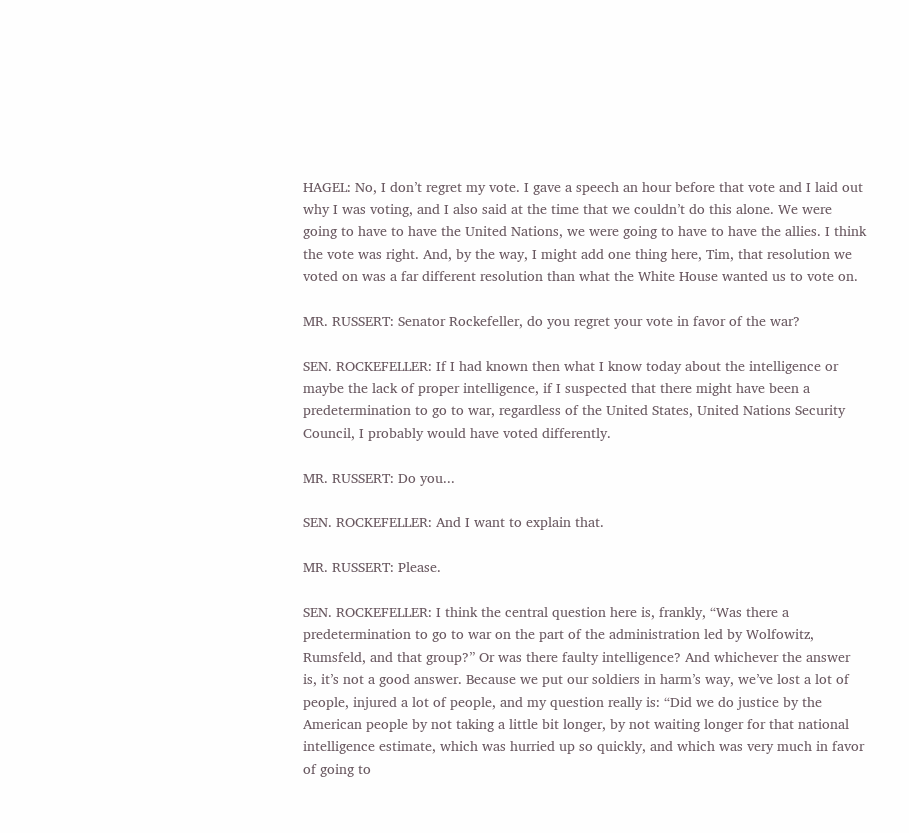HAGEL: No, I don’t regret my vote. I gave a speech an hour before that vote and I laid out why I was voting, and I also said at the time that we couldn’t do this alone. We were going to have to have the United Nations, we were going to have to have the allies. I think the vote was right. And, by the way, I might add one thing here, Tim, that resolution we voted on was a far different resolution than what the White House wanted us to vote on.

MR. RUSSERT: Senator Rockefeller, do you regret your vote in favor of the war?

SEN. ROCKEFELLER: If I had known then what I know today about the intelligence or maybe the lack of proper intelligence, if I suspected that there might have been a predetermination to go to war, regardless of the United States, United Nations Security Council, I probably would have voted differently.

MR. RUSSERT: Do you...

SEN. ROCKEFELLER: And I want to explain that.

MR. RUSSERT: Please.

SEN. ROCKEFELLER: I think the central question here is, frankly, “Was there a predetermination to go to war on the part of the administration led by Wolfowitz, Rumsfeld, and that group?” Or was there faulty intelligence? And whichever the answer is, it’s not a good answer. Because we put our soldiers in harm’s way, we’ve lost a lot of people, injured a lot of people, and my question really is: “Did we do justice by the American people by not taking a little bit longer, by not waiting longer for that national intelligence estimate, which was hurried up so quickly, and which was very much in favor of going to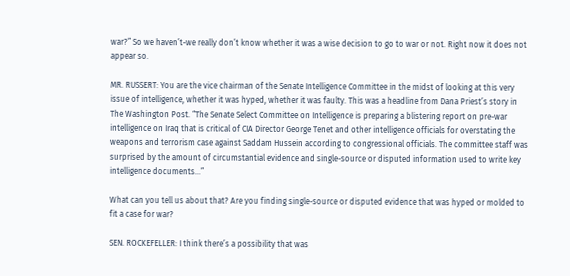war?” So we haven’t-we really don’t know whether it was a wise decision to go to war or not. Right now it does not appear so.

MR. RUSSERT: You are the vice chairman of the Senate Intelligence Committee in the midst of looking at this very issue of intelligence, whether it was hyped, whether it was faulty. This was a headline from Dana Priest’s story in The Washington Post. “The Senate Select Committee on Intelligence is preparing a blistering report on pre-war intelligence on Iraq that is critical of CIA Director George Tenet and other intelligence officials for overstating the weapons and terrorism case against Saddam Hussein according to congressional officials. The committee staff was surprised by the amount of circumstantial evidence and single-source or disputed information used to write key intelligence documents...”

What can you tell us about that? Are you finding single-source or disputed evidence that was hyped or molded to fit a case for war?

SEN. ROCKEFELLER: I think there’s a possibility that was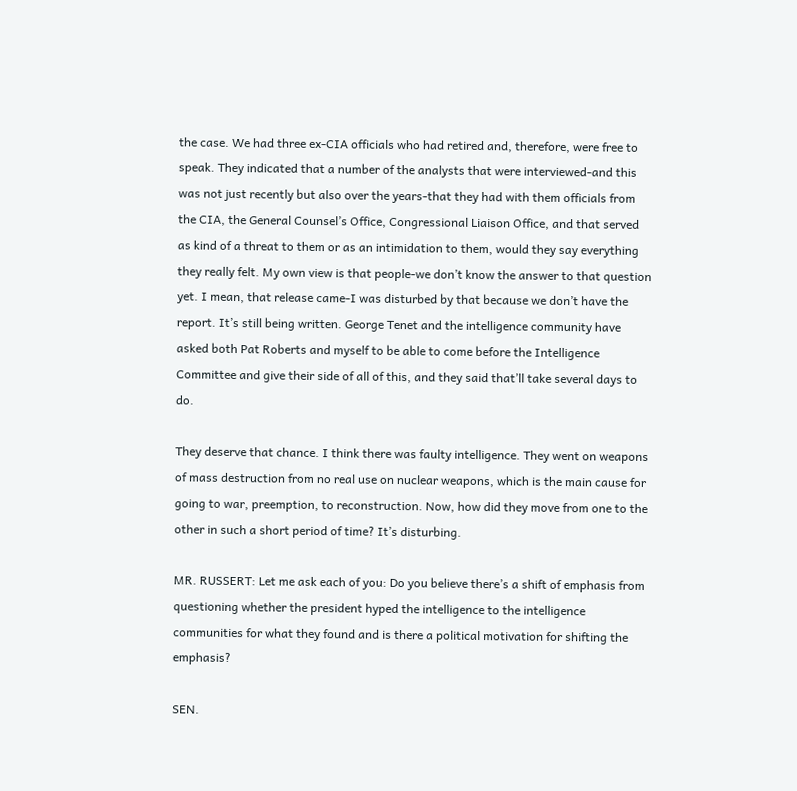the case. We had three ex-CIA officials who had retired and, therefore, were free to speak. They indicated that a number of the analysts that were interviewed-and this was not just recently but also over the years-that they had with them officials from the CIA, the General Counsel’s Office, Congressional Liaison Office, and that served as kind of a threat to them or as an intimidation to them, would they say everything they really felt. My own view is that people-we don’t know the answer to that question yet. I mean, that release came-I was disturbed by that because we don’t have the report. It’s still being written. George Tenet and the intelligence community have asked both Pat Roberts and myself to be able to come before the Intelligence Committee and give their side of all of this, and they said that’ll take several days to do.

They deserve that chance. I think there was faulty intelligence. They went on weapons of mass destruction from no real use on nuclear weapons, which is the main cause for going to war, preemption, to reconstruction. Now, how did they move from one to the other in such a short period of time? It’s disturbing.

MR. RUSSERT: Let me ask each of you: Do you believe there’s a shift of emphasis from questioning whether the president hyped the intelligence to the intelligence communities for what they found and is there a political motivation for shifting the emphasis?

SEN.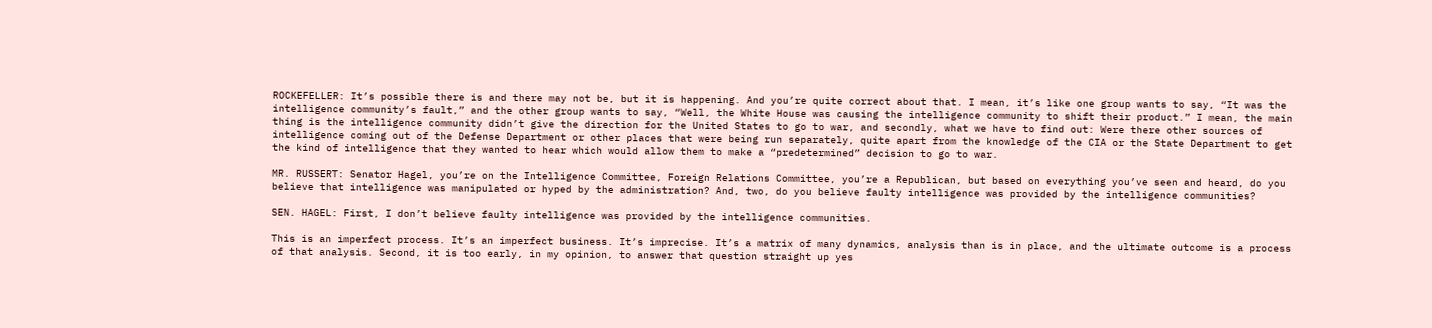ROCKEFELLER: It’s possible there is and there may not be, but it is happening. And you’re quite correct about that. I mean, it’s like one group wants to say, “It was the intelligence community’s fault,” and the other group wants to say, “Well, the White House was causing the intelligence community to shift their product.” I mean, the main thing is the intelligence community didn’t give the direction for the United States to go to war, and secondly, what we have to find out: Were there other sources of intelligence coming out of the Defense Department or other places that were being run separately, quite apart from the knowledge of the CIA or the State Department to get the kind of intelligence that they wanted to hear which would allow them to make a “predetermined” decision to go to war.

MR. RUSSERT: Senator Hagel, you’re on the Intelligence Committee, Foreign Relations Committee, you’re a Republican, but based on everything you’ve seen and heard, do you believe that intelligence was manipulated or hyped by the administration? And, two, do you believe faulty intelligence was provided by the intelligence communities?

SEN. HAGEL: First, I don’t believe faulty intelligence was provided by the intelligence communities.

This is an imperfect process. It’s an imperfect business. It’s imprecise. It’s a matrix of many dynamics, analysis than is in place, and the ultimate outcome is a process of that analysis. Second, it is too early, in my opinion, to answer that question straight up yes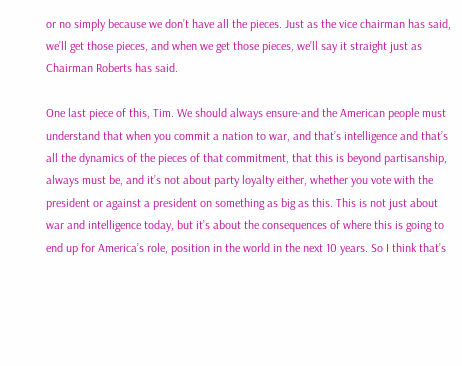or no simply because we don’t have all the pieces. Just as the vice chairman has said, we’ll get those pieces, and when we get those pieces, we’ll say it straight just as Chairman Roberts has said.

One last piece of this, Tim. We should always ensure-and the American people must understand that when you commit a nation to war, and that’s intelligence and that’s all the dynamics of the pieces of that commitment, that this is beyond partisanship, always must be, and it’s not about party loyalty either, whether you vote with the president or against a president on something as big as this. This is not just about war and intelligence today, but it’s about the consequences of where this is going to end up for America’s role, position in the world in the next 10 years. So I think that’s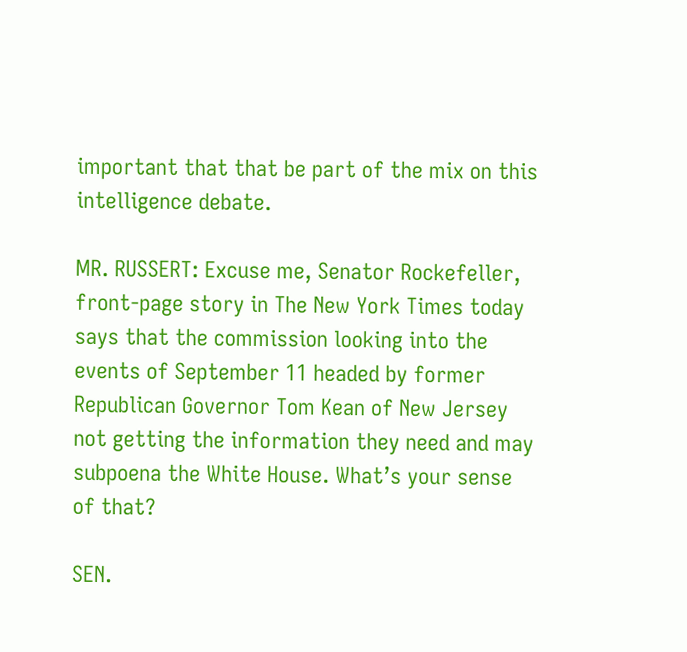important that that be part of the mix on this intelligence debate.

MR. RUSSERT: Excuse me, Senator Rockefeller, front-page story in The New York Times today says that the commission looking into the events of September 11 headed by former Republican Governor Tom Kean of New Jersey not getting the information they need and may subpoena the White House. What’s your sense of that?

SEN.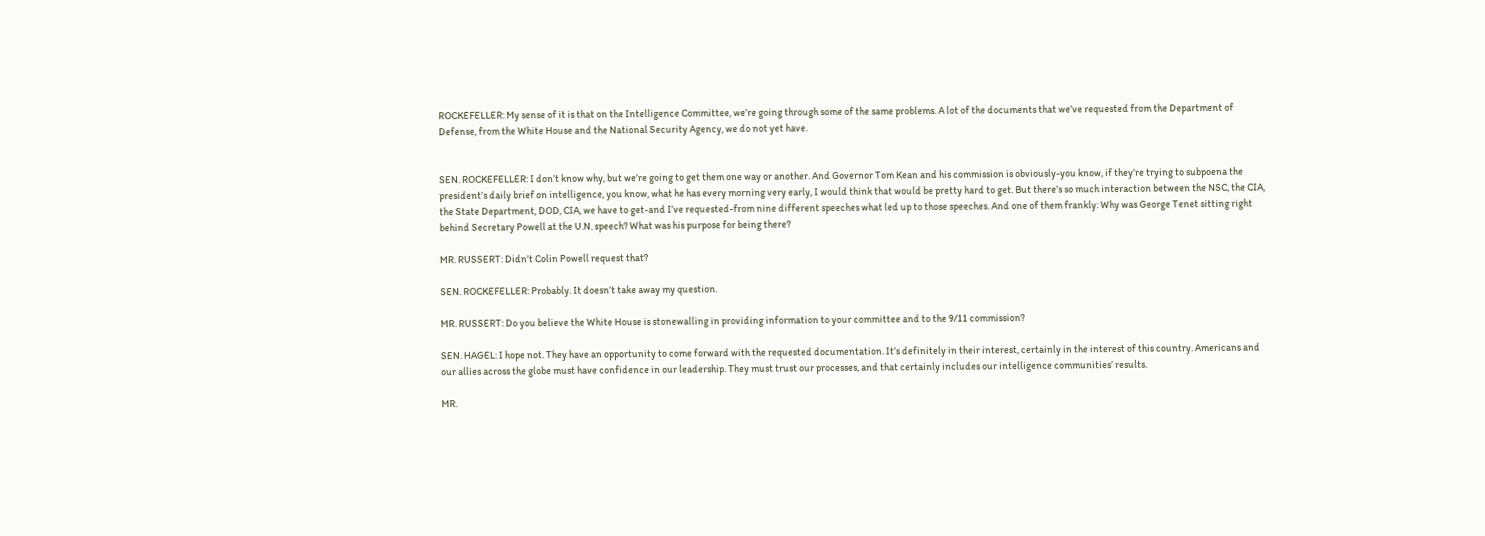ROCKEFELLER: My sense of it is that on the Intelligence Committee, we’re going through some of the same problems. A lot of the documents that we’ve requested from the Department of Defense, from the White House and the National Security Agency, we do not yet have.


SEN. ROCKEFELLER: I don’t know why, but we’re going to get them one way or another. And Governor Tom Kean and his commission is obviously-you know, if they’re trying to subpoena the president’s daily brief on intelligence, you know, what he has every morning very early, I would think that would be pretty hard to get. But there’s so much interaction between the NSC, the CIA, the State Department, DOD, CIA, we have to get-and I’ve requested-from nine different speeches what led up to those speeches. And one of them frankly: Why was George Tenet sitting right behind Secretary Powell at the U.N. speech? What was his purpose for being there?

MR. RUSSERT: Didn’t Colin Powell request that?

SEN. ROCKEFELLER: Probably. It doesn’t take away my question.

MR. RUSSERT: Do you believe the White House is stonewalling in providing information to your committee and to the 9/11 commission?

SEN. HAGEL: I hope not. They have an opportunity to come forward with the requested documentation. It’s definitely in their interest, certainly in the interest of this country. Americans and our allies across the globe must have confidence in our leadership. They must trust our processes, and that certainly includes our intelligence communities’ results.

MR.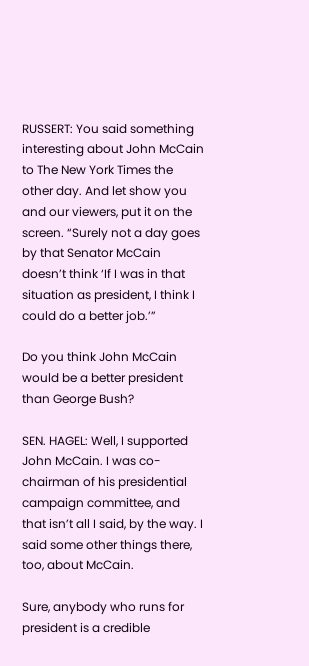RUSSERT: You said something interesting about John McCain to The New York Times the other day. And let show you and our viewers, put it on the screen. “Surely not a day goes by that Senator McCain doesn’t think ‘If I was in that situation as president, I think I could do a better job.’”

Do you think John McCain would be a better president than George Bush?

SEN. HAGEL: Well, I supported John McCain. I was co-chairman of his presidential campaign committee, and that isn’t all I said, by the way. I said some other things there, too, about McCain.

Sure, anybody who runs for president is a credible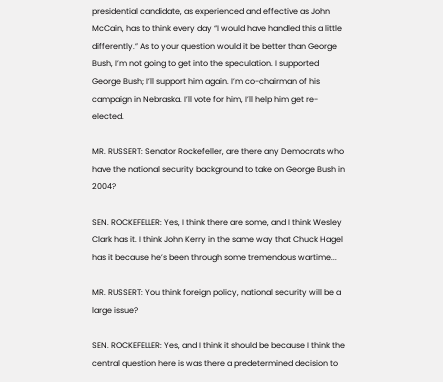presidential candidate, as experienced and effective as John McCain, has to think every day “I would have handled this a little differently.” As to your question would it be better than George Bush, I’m not going to get into the speculation. I supported George Bush; I’ll support him again. I’m co-chairman of his campaign in Nebraska. I’ll vote for him, I’ll help him get re-elected.

MR. RUSSERT: Senator Rockefeller, are there any Democrats who have the national security background to take on George Bush in 2004?

SEN. ROCKEFELLER: Yes, I think there are some, and I think Wesley Clark has it. I think John Kerry in the same way that Chuck Hagel has it because he’s been through some tremendous wartime...

MR. RUSSERT: You think foreign policy, national security will be a large issue?

SEN. ROCKEFELLER: Yes, and I think it should be because I think the central question here is was there a predetermined decision to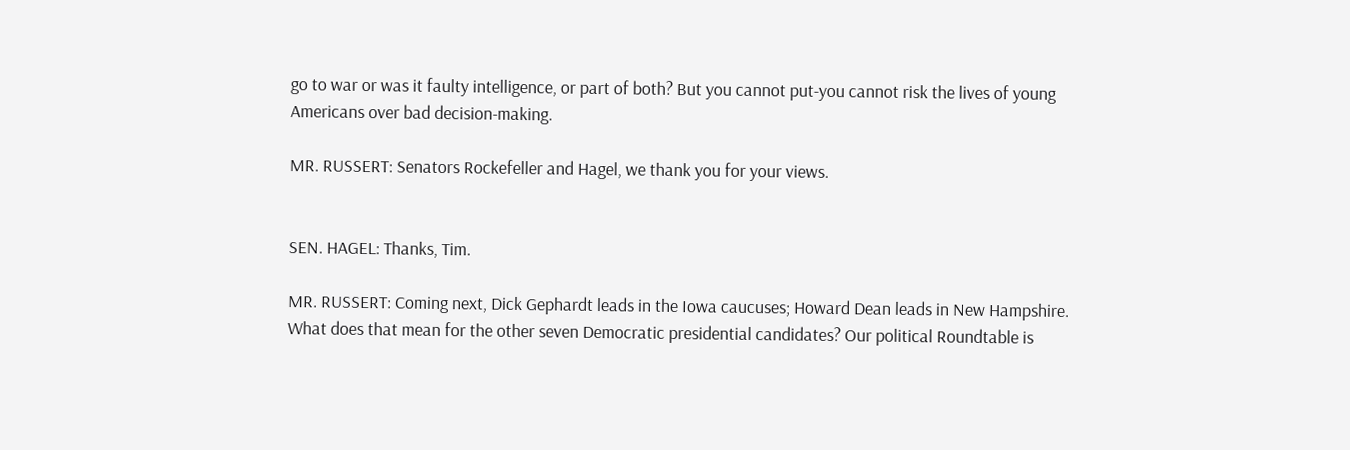go to war or was it faulty intelligence, or part of both? But you cannot put-you cannot risk the lives of young Americans over bad decision-making.

MR. RUSSERT: Senators Rockefeller and Hagel, we thank you for your views.


SEN. HAGEL: Thanks, Tim.

MR. RUSSERT: Coming next, Dick Gephardt leads in the Iowa caucuses; Howard Dean leads in New Hampshire. What does that mean for the other seven Democratic presidential candidates? Our political Roundtable is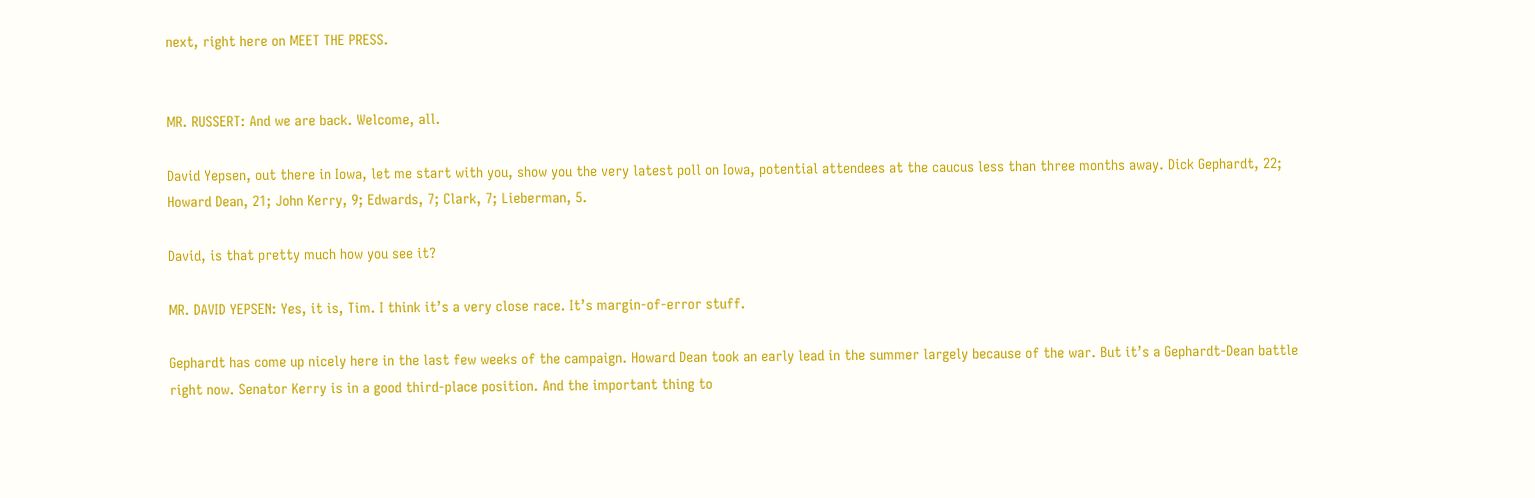next, right here on MEET THE PRESS.


MR. RUSSERT: And we are back. Welcome, all.

David Yepsen, out there in Iowa, let me start with you, show you the very latest poll on Iowa, potential attendees at the caucus less than three months away. Dick Gephardt, 22; Howard Dean, 21; John Kerry, 9; Edwards, 7; Clark, 7; Lieberman, 5.

David, is that pretty much how you see it?

MR. DAVID YEPSEN: Yes, it is, Tim. I think it’s a very close race. It’s margin-of-error stuff.

Gephardt has come up nicely here in the last few weeks of the campaign. Howard Dean took an early lead in the summer largely because of the war. But it’s a Gephardt-Dean battle right now. Senator Kerry is in a good third-place position. And the important thing to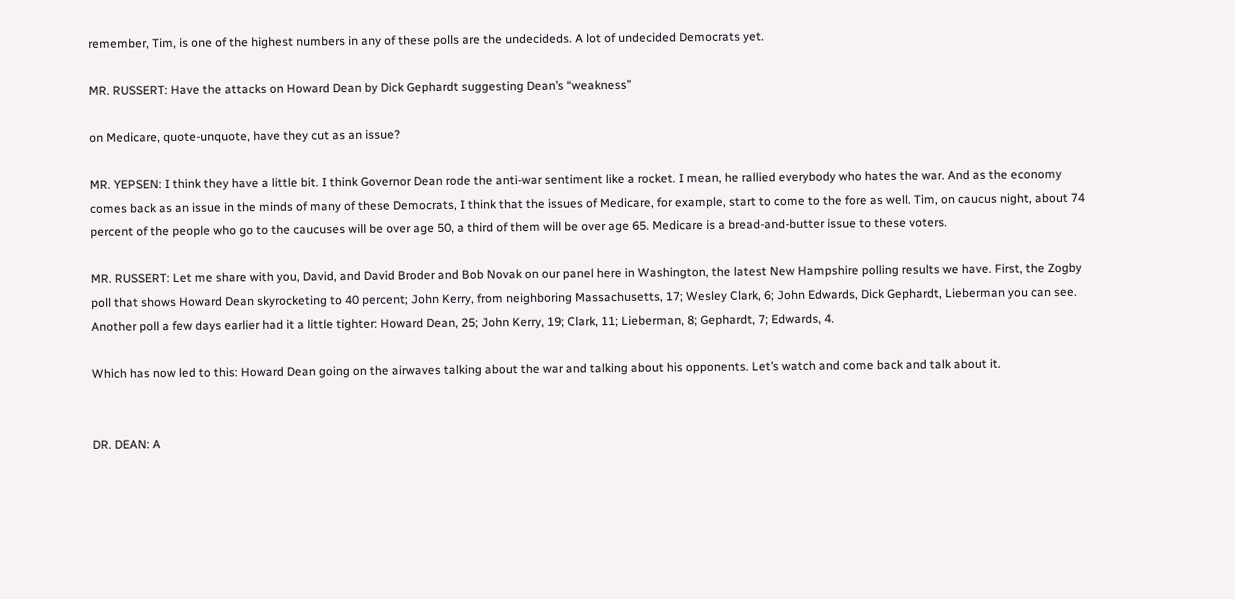remember, Tim, is one of the highest numbers in any of these polls are the undecideds. A lot of undecided Democrats yet.

MR. RUSSERT: Have the attacks on Howard Dean by Dick Gephardt suggesting Dean’s “weakness”

on Medicare, quote-unquote, have they cut as an issue?

MR. YEPSEN: I think they have a little bit. I think Governor Dean rode the anti-war sentiment like a rocket. I mean, he rallied everybody who hates the war. And as the economy comes back as an issue in the minds of many of these Democrats, I think that the issues of Medicare, for example, start to come to the fore as well. Tim, on caucus night, about 74 percent of the people who go to the caucuses will be over age 50, a third of them will be over age 65. Medicare is a bread-and-butter issue to these voters.

MR. RUSSERT: Let me share with you, David, and David Broder and Bob Novak on our panel here in Washington, the latest New Hampshire polling results we have. First, the Zogby poll that shows Howard Dean skyrocketing to 40 percent; John Kerry, from neighboring Massachusetts, 17; Wesley Clark, 6; John Edwards, Dick Gephardt, Lieberman you can see. Another poll a few days earlier had it a little tighter: Howard Dean, 25; John Kerry, 19; Clark, 11; Lieberman, 8; Gephardt, 7; Edwards, 4.

Which has now led to this: Howard Dean going on the airwaves talking about the war and talking about his opponents. Let’s watch and come back and talk about it.


DR. DEAN: A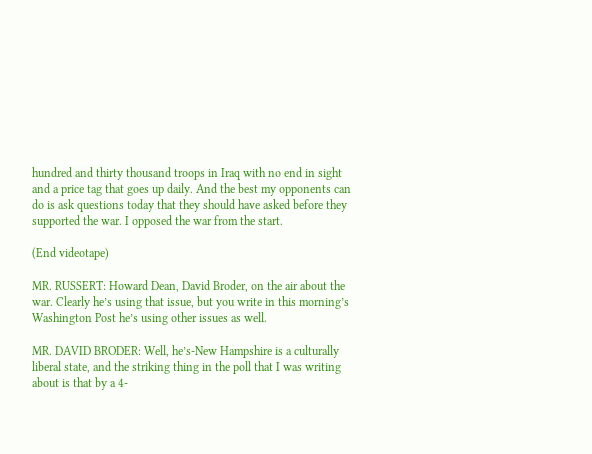hundred and thirty thousand troops in Iraq with no end in sight and a price tag that goes up daily. And the best my opponents can do is ask questions today that they should have asked before they supported the war. I opposed the war from the start.

(End videotape)

MR. RUSSERT: Howard Dean, David Broder, on the air about the war. Clearly he’s using that issue, but you write in this morning’s Washington Post he’s using other issues as well.

MR. DAVID BRODER: Well, he’s-New Hampshire is a culturally liberal state, and the striking thing in the poll that I was writing about is that by a 4-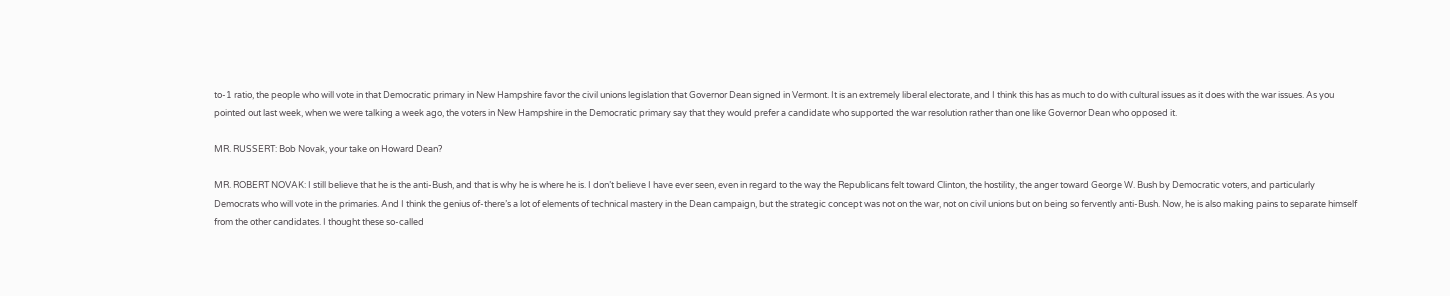to-1 ratio, the people who will vote in that Democratic primary in New Hampshire favor the civil unions legislation that Governor Dean signed in Vermont. It is an extremely liberal electorate, and I think this has as much to do with cultural issues as it does with the war issues. As you pointed out last week, when we were talking a week ago, the voters in New Hampshire in the Democratic primary say that they would prefer a candidate who supported the war resolution rather than one like Governor Dean who opposed it.

MR. RUSSERT: Bob Novak, your take on Howard Dean?

MR. ROBERT NOVAK: I still believe that he is the anti-Bush, and that is why he is where he is. I don’t believe I have ever seen, even in regard to the way the Republicans felt toward Clinton, the hostility, the anger toward George W. Bush by Democratic voters, and particularly Democrats who will vote in the primaries. And I think the genius of-there’s a lot of elements of technical mastery in the Dean campaign, but the strategic concept was not on the war, not on civil unions but on being so fervently anti-Bush. Now, he is also making pains to separate himself from the other candidates. I thought these so-called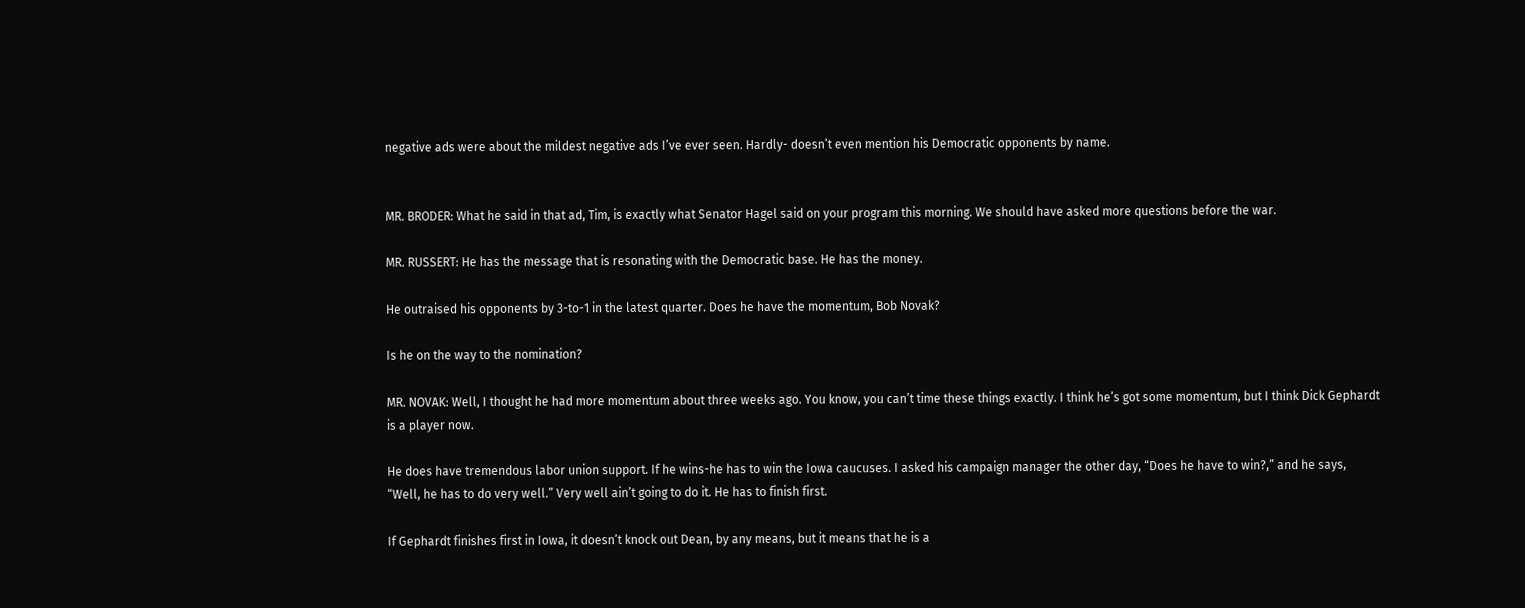negative ads were about the mildest negative ads I’ve ever seen. Hardly- doesn’t even mention his Democratic opponents by name.


MR. BRODER: What he said in that ad, Tim, is exactly what Senator Hagel said on your program this morning. We should have asked more questions before the war.

MR. RUSSERT: He has the message that is resonating with the Democratic base. He has the money.

He outraised his opponents by 3-to-1 in the latest quarter. Does he have the momentum, Bob Novak?

Is he on the way to the nomination?

MR. NOVAK: Well, I thought he had more momentum about three weeks ago. You know, you can’t time these things exactly. I think he’s got some momentum, but I think Dick Gephardt is a player now.

He does have tremendous labor union support. If he wins-he has to win the Iowa caucuses. I asked his campaign manager the other day, “Does he have to win?,” and he says, “Well, he has to do very well.” Very well ain’t going to do it. He has to finish first.

If Gephardt finishes first in Iowa, it doesn’t knock out Dean, by any means, but it means that he is a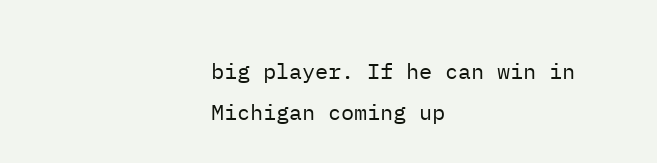big player. If he can win in Michigan coming up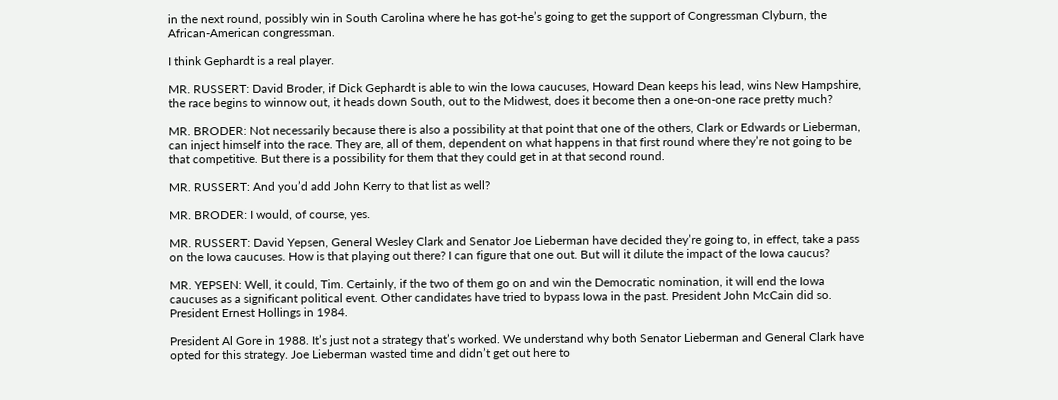in the next round, possibly win in South Carolina where he has got-he’s going to get the support of Congressman Clyburn, the African-American congressman.

I think Gephardt is a real player.

MR. RUSSERT: David Broder, if Dick Gephardt is able to win the Iowa caucuses, Howard Dean keeps his lead, wins New Hampshire, the race begins to winnow out, it heads down South, out to the Midwest, does it become then a one-on-one race pretty much?

MR. BRODER: Not necessarily because there is also a possibility at that point that one of the others, Clark or Edwards or Lieberman, can inject himself into the race. They are, all of them, dependent on what happens in that first round where they’re not going to be that competitive. But there is a possibility for them that they could get in at that second round.

MR. RUSSERT: And you’d add John Kerry to that list as well?

MR. BRODER: I would, of course, yes.

MR. RUSSERT: David Yepsen, General Wesley Clark and Senator Joe Lieberman have decided they’re going to, in effect, take a pass on the Iowa caucuses. How is that playing out there? I can figure that one out. But will it dilute the impact of the Iowa caucus?

MR. YEPSEN: Well, it could, Tim. Certainly, if the two of them go on and win the Democratic nomination, it will end the Iowa caucuses as a significant political event. Other candidates have tried to bypass Iowa in the past. President John McCain did so. President Ernest Hollings in 1984.

President Al Gore in 1988. It’s just not a strategy that’s worked. We understand why both Senator Lieberman and General Clark have opted for this strategy. Joe Lieberman wasted time and didn’t get out here to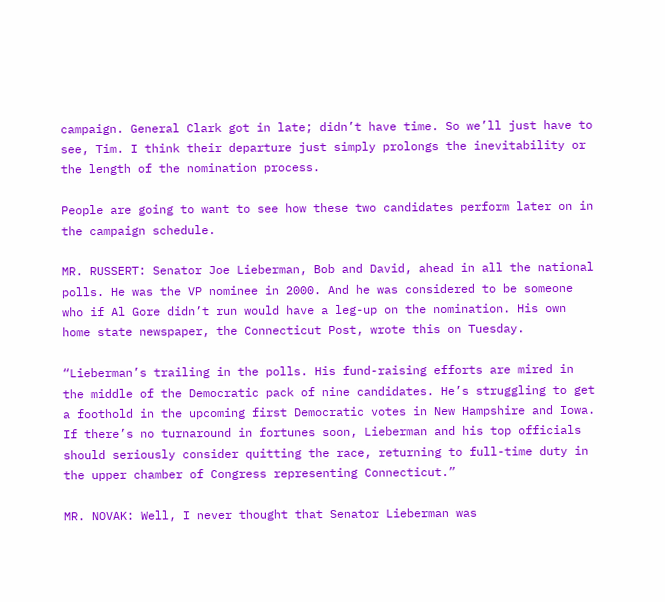campaign. General Clark got in late; didn’t have time. So we’ll just have to see, Tim. I think their departure just simply prolongs the inevitability or the length of the nomination process.

People are going to want to see how these two candidates perform later on in the campaign schedule.

MR. RUSSERT: Senator Joe Lieberman, Bob and David, ahead in all the national polls. He was the VP nominee in 2000. And he was considered to be someone who if Al Gore didn’t run would have a leg-up on the nomination. His own home state newspaper, the Connecticut Post, wrote this on Tuesday.

“Lieberman’s trailing in the polls. His fund-raising efforts are mired in the middle of the Democratic pack of nine candidates. He’s struggling to get a foothold in the upcoming first Democratic votes in New Hampshire and Iowa. If there’s no turnaround in fortunes soon, Lieberman and his top officials should seriously consider quitting the race, returning to full-time duty in the upper chamber of Congress representing Connecticut.”

MR. NOVAK: Well, I never thought that Senator Lieberman was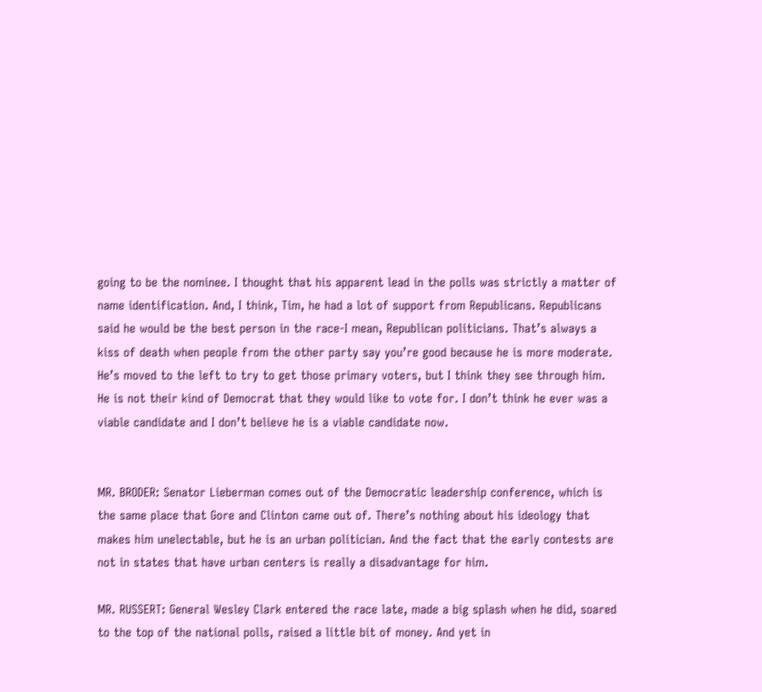going to be the nominee. I thought that his apparent lead in the polls was strictly a matter of name identification. And, I think, Tim, he had a lot of support from Republicans. Republicans said he would be the best person in the race-I mean, Republican politicians. That’s always a kiss of death when people from the other party say you’re good because he is more moderate. He’s moved to the left to try to get those primary voters, but I think they see through him. He is not their kind of Democrat that they would like to vote for. I don’t think he ever was a viable candidate and I don’t believe he is a viable candidate now.


MR. BRODER: Senator Lieberman comes out of the Democratic leadership conference, which is the same place that Gore and Clinton came out of. There’s nothing about his ideology that makes him unelectable, but he is an urban politician. And the fact that the early contests are not in states that have urban centers is really a disadvantage for him.

MR. RUSSERT: General Wesley Clark entered the race late, made a big splash when he did, soared to the top of the national polls, raised a little bit of money. And yet in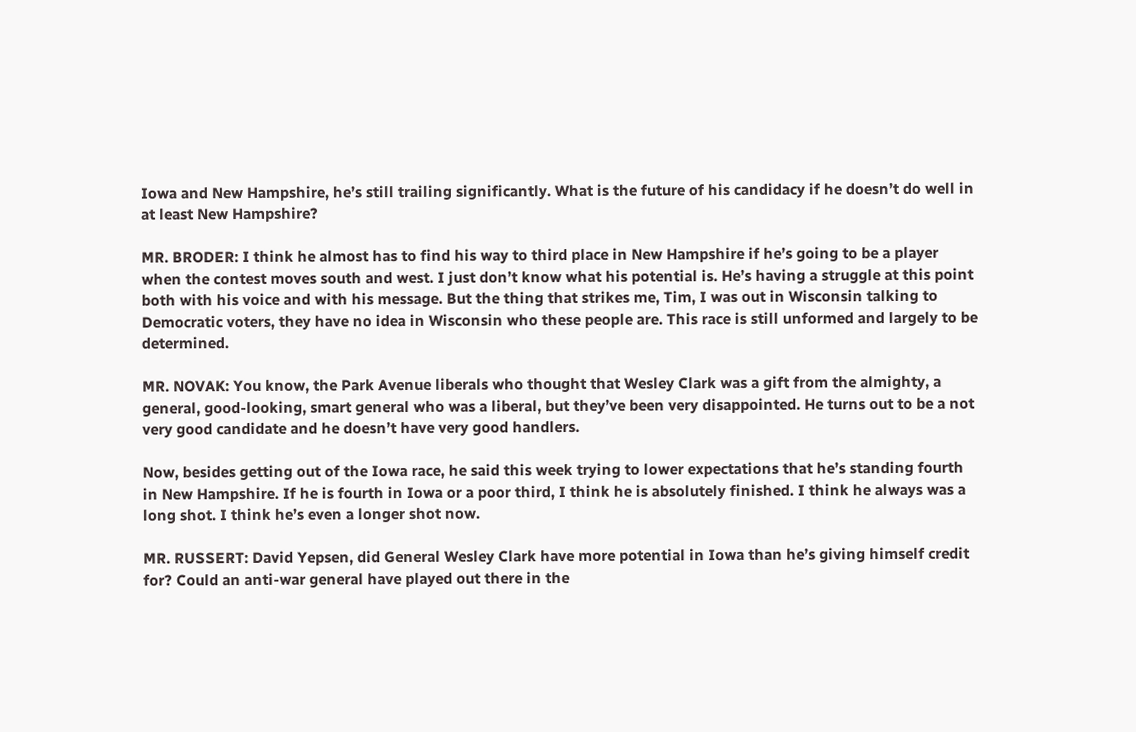Iowa and New Hampshire, he’s still trailing significantly. What is the future of his candidacy if he doesn’t do well in at least New Hampshire?

MR. BRODER: I think he almost has to find his way to third place in New Hampshire if he’s going to be a player when the contest moves south and west. I just don’t know what his potential is. He’s having a struggle at this point both with his voice and with his message. But the thing that strikes me, Tim, I was out in Wisconsin talking to Democratic voters, they have no idea in Wisconsin who these people are. This race is still unformed and largely to be determined.

MR. NOVAK: You know, the Park Avenue liberals who thought that Wesley Clark was a gift from the almighty, a general, good-looking, smart general who was a liberal, but they’ve been very disappointed. He turns out to be a not very good candidate and he doesn’t have very good handlers.

Now, besides getting out of the Iowa race, he said this week trying to lower expectations that he’s standing fourth in New Hampshire. If he is fourth in Iowa or a poor third, I think he is absolutely finished. I think he always was a long shot. I think he’s even a longer shot now.

MR. RUSSERT: David Yepsen, did General Wesley Clark have more potential in Iowa than he’s giving himself credit for? Could an anti-war general have played out there in the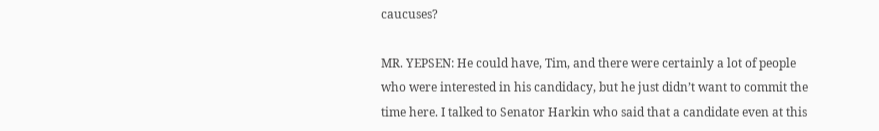caucuses?

MR. YEPSEN: He could have, Tim, and there were certainly a lot of people who were interested in his candidacy, but he just didn’t want to commit the time here. I talked to Senator Harkin who said that a candidate even at this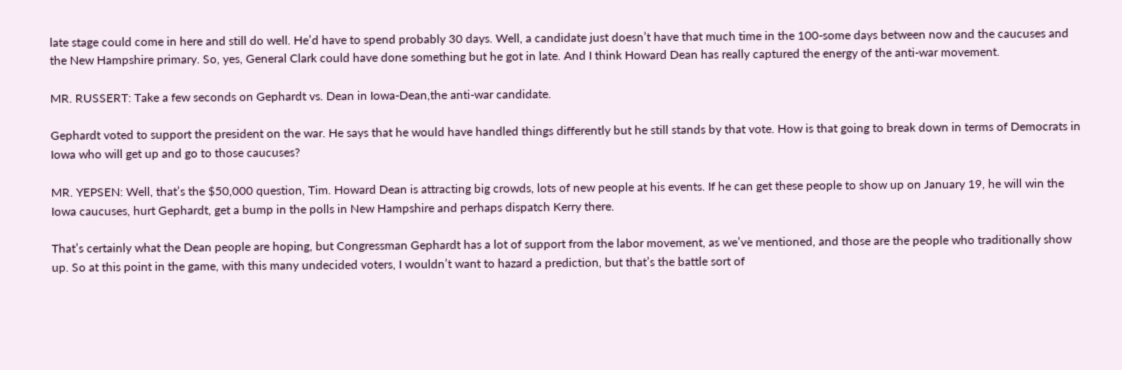late stage could come in here and still do well. He’d have to spend probably 30 days. Well, a candidate just doesn’t have that much time in the 100-some days between now and the caucuses and the New Hampshire primary. So, yes, General Clark could have done something but he got in late. And I think Howard Dean has really captured the energy of the anti-war movement.

MR. RUSSERT: Take a few seconds on Gephardt vs. Dean in Iowa-Dean,the anti-war candidate.

Gephardt voted to support the president on the war. He says that he would have handled things differently but he still stands by that vote. How is that going to break down in terms of Democrats in Iowa who will get up and go to those caucuses?

MR. YEPSEN: Well, that’s the $50,000 question, Tim. Howard Dean is attracting big crowds, lots of new people at his events. If he can get these people to show up on January 19, he will win the Iowa caucuses, hurt Gephardt, get a bump in the polls in New Hampshire and perhaps dispatch Kerry there.

That’s certainly what the Dean people are hoping, but Congressman Gephardt has a lot of support from the labor movement, as we’ve mentioned, and those are the people who traditionally show up. So at this point in the game, with this many undecided voters, I wouldn’t want to hazard a prediction, but that’s the battle sort of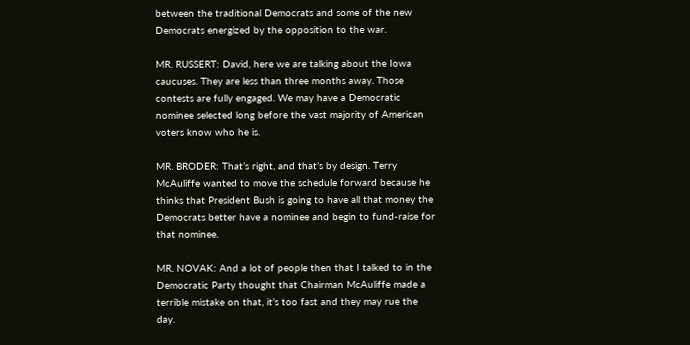between the traditional Democrats and some of the new Democrats energized by the opposition to the war.

MR. RUSSERT: David, here we are talking about the Iowa caucuses. They are less than three months away. Those contests are fully engaged. We may have a Democratic nominee selected long before the vast majority of American voters know who he is.

MR. BRODER: That’s right, and that’s by design. Terry McAuliffe wanted to move the schedule forward because he thinks that President Bush is going to have all that money the Democrats better have a nominee and begin to fund-raise for that nominee.

MR. NOVAK: And a lot of people then that I talked to in the Democratic Party thought that Chairman McAuliffe made a terrible mistake on that, it’s too fast and they may rue the day.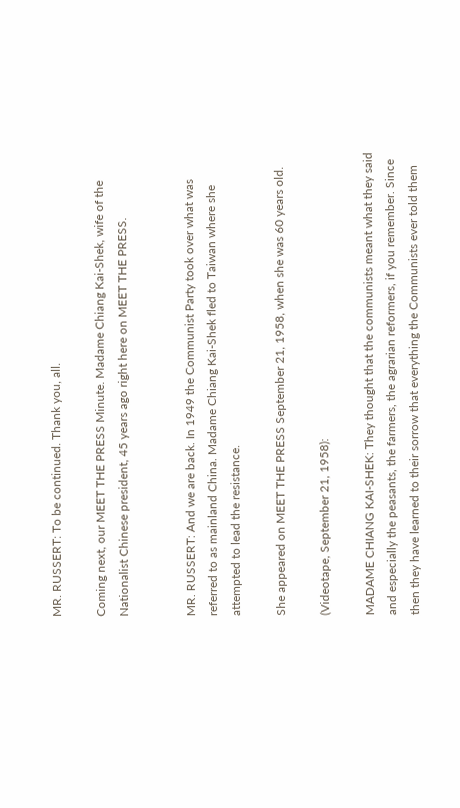MR. RUSSERT: To be continued. Thank you, all.

Coming next, our MEET THE PRESS Minute. Madame Chiang Kai-Shek, wife of the Nationalist Chinese president, 45 years ago right here on MEET THE PRESS.


MR. RUSSERT: And we are back. In 1949 the Communist Party took over what was referred to as mainland China. Madame Chiang Kai-Shek fled to Taiwan where she attempted to lead the resistance.

She appeared on MEET THE PRESS September 21, 1958, when she was 60 years old.

(Videotape, September 21, 1958):

MADAME CHIANG KAI-SHEK: They thought that the communists meant what they said and especially the peasants, the farmers, the agrarian reformers, if you remember. Since then they have learned to their sorrow that everything the Communists ever told them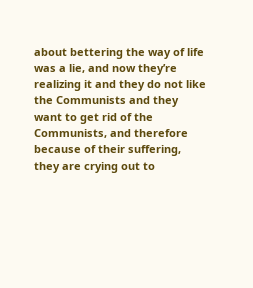about bettering the way of life was a lie, and now they’re realizing it and they do not like the Communists and they want to get rid of the Communists, and therefore because of their suffering, they are crying out to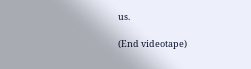us.

(End videotape)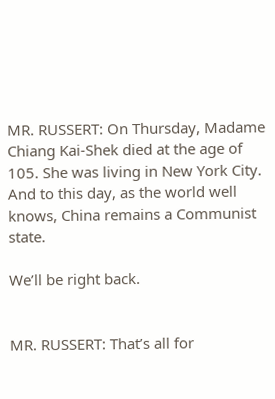MR. RUSSERT: On Thursday, Madame Chiang Kai-Shek died at the age of 105. She was living in New York City. And to this day, as the world well knows, China remains a Communist state.

We’ll be right back.


MR. RUSSERT: That’s all for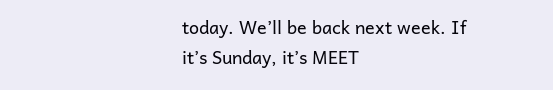today. We’ll be back next week. If it’s Sunday, it’s MEET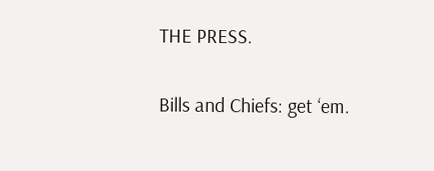THE PRESS.

Bills and Chiefs: get ‘em.